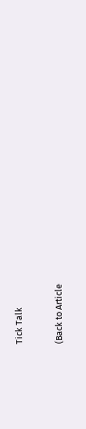Tick Talk

(Back to Article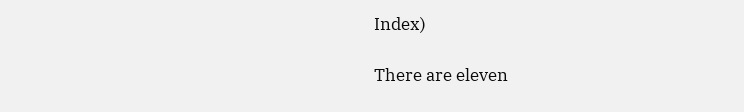Index)

There are eleven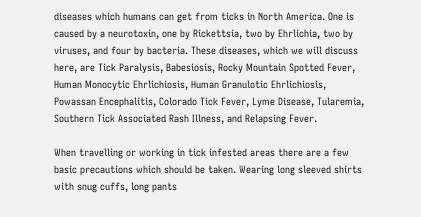diseases which humans can get from ticks in North America. One is caused by a neurotoxin, one by Rickettsia, two by Ehrlichia, two by viruses, and four by bacteria. These diseases, which we will discuss here, are Tick Paralysis, Babesiosis, Rocky Mountain Spotted Fever, Human Monocytic Ehrlichiosis, Human Granulotic Ehrlichiosis, Powassan Encephalitis, Colorado Tick Fever, Lyme Disease, Tularemia, Southern Tick Associated Rash Illness, and Relapsing Fever.

When travelling or working in tick infested areas there are a few basic precautions which should be taken. Wearing long sleeved shirts with snug cuffs, long pants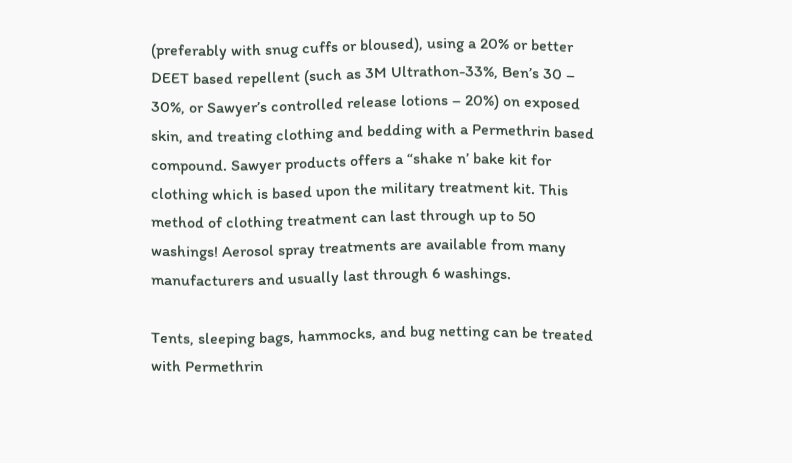(preferably with snug cuffs or bloused), using a 20% or better DEET based repellent (such as 3M Ultrathon-33%, Ben’s 30 – 30%, or Sawyer’s controlled release lotions – 20%) on exposed skin, and treating clothing and bedding with a Permethrin based compound. Sawyer products offers a “shake n’ bake kit for clothing which is based upon the military treatment kit. This method of clothing treatment can last through up to 50 washings! Aerosol spray treatments are available from many manufacturers and usually last through 6 washings.

Tents, sleeping bags, hammocks, and bug netting can be treated with Permethrin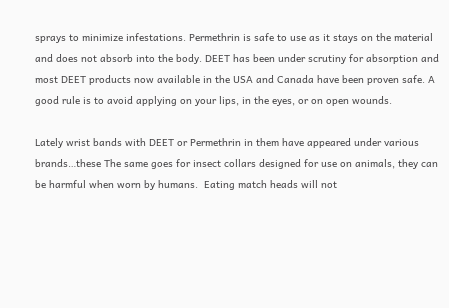sprays to minimize infestations. Permethrin is safe to use as it stays on the material and does not absorb into the body. DEET has been under scrutiny for absorption and most DEET products now available in the USA and Canada have been proven safe. A good rule is to avoid applying on your lips, in the eyes, or on open wounds.

Lately wrist bands with DEET or Permethrin in them have appeared under various brands…these The same goes for insect collars designed for use on animals, they can be harmful when worn by humans.  Eating match heads will not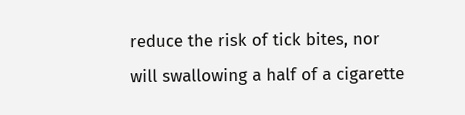reduce the risk of tick bites, nor will swallowing a half of a cigarette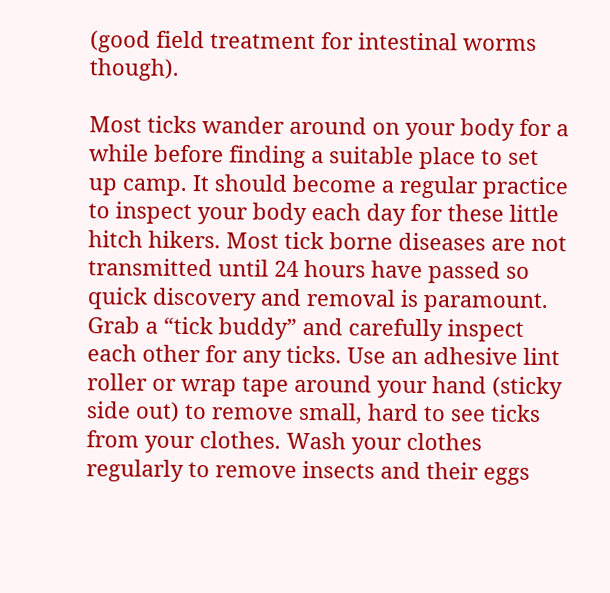(good field treatment for intestinal worms though).

Most ticks wander around on your body for a while before finding a suitable place to set up camp. It should become a regular practice to inspect your body each day for these little hitch hikers. Most tick borne diseases are not transmitted until 24 hours have passed so quick discovery and removal is paramount. Grab a “tick buddy” and carefully inspect each other for any ticks. Use an adhesive lint roller or wrap tape around your hand (sticky side out) to remove small, hard to see ticks from your clothes. Wash your clothes regularly to remove insects and their eggs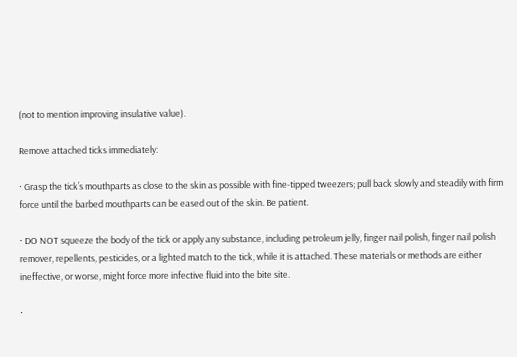(not to mention improving insulative value).

Remove attached ticks immediately:

· Grasp the tick’s mouthparts as close to the skin as possible with fine-tipped tweezers; pull back slowly and steadily with firm force until the barbed mouthparts can be eased out of the skin. Be patient.

· DO NOT squeeze the body of the tick or apply any substance, including petroleum jelly, finger nail polish, finger nail polish remover, repellents, pesticides, or a lighted match to the tick, while it is attached. These materials or methods are either ineffective, or worse, might force more infective fluid into the bite site.

·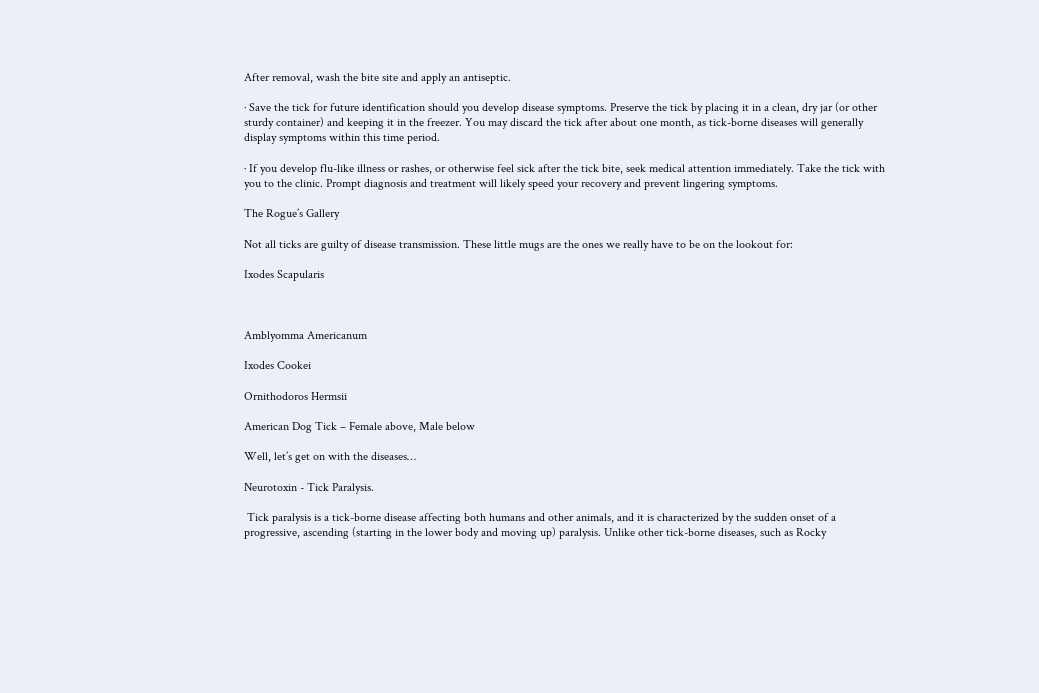After removal, wash the bite site and apply an antiseptic.

· Save the tick for future identification should you develop disease symptoms. Preserve the tick by placing it in a clean, dry jar (or other sturdy container) and keeping it in the freezer. You may discard the tick after about one month, as tick-borne diseases will generally display symptoms within this time period.

· If you develop flu-like illness or rashes, or otherwise feel sick after the tick bite, seek medical attention immediately. Take the tick with you to the clinic. Prompt diagnosis and treatment will likely speed your recovery and prevent lingering symptoms.

The Rogue’s Gallery

Not all ticks are guilty of disease transmission. These little mugs are the ones we really have to be on the lookout for:

Ixodes Scapularis



Amblyomma Americanum

Ixodes Cookei

Ornithodoros Hermsii

American Dog Tick – Female above, Male below

Well, let’s get on with the diseases…

Neurotoxin - Tick Paralysis.

 Tick paralysis is a tick-borne disease affecting both humans and other animals, and it is characterized by the sudden onset of a progressive, ascending (starting in the lower body and moving up) paralysis. Unlike other tick-borne diseases, such as Rocky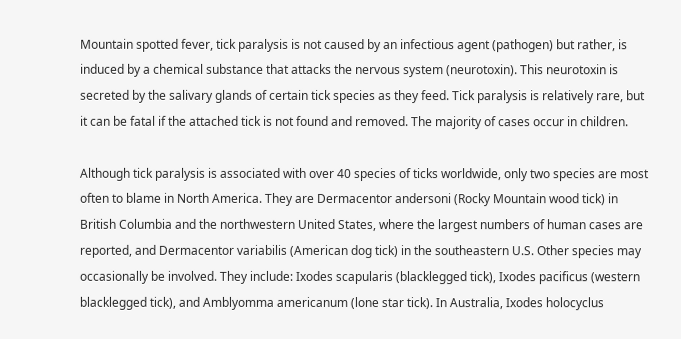Mountain spotted fever, tick paralysis is not caused by an infectious agent (pathogen) but rather, is induced by a chemical substance that attacks the nervous system (neurotoxin). This neurotoxin is secreted by the salivary glands of certain tick species as they feed. Tick paralysis is relatively rare, but it can be fatal if the attached tick is not found and removed. The majority of cases occur in children.

Although tick paralysis is associated with over 40 species of ticks worldwide, only two species are most often to blame in North America. They are Dermacentor andersoni (Rocky Mountain wood tick) in British Columbia and the northwestern United States, where the largest numbers of human cases are reported, and Dermacentor variabilis (American dog tick) in the southeastern U.S. Other species may occasionally be involved. They include: Ixodes scapularis (blacklegged tick), Ixodes pacificus (western blacklegged tick), and Amblyomma americanum (lone star tick). In Australia, Ixodes holocyclus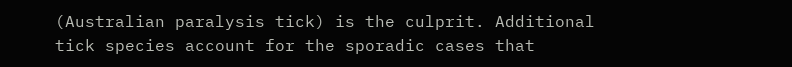(Australian paralysis tick) is the culprit. Additional tick species account for the sporadic cases that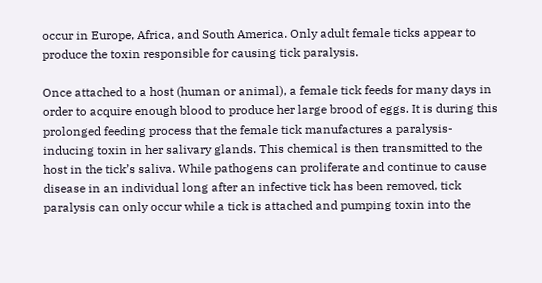occur in Europe, Africa, and South America. Only adult female ticks appear to produce the toxin responsible for causing tick paralysis.

Once attached to a host (human or animal), a female tick feeds for many days in order to acquire enough blood to produce her large brood of eggs. It is during this prolonged feeding process that the female tick manufactures a paralysis-inducing toxin in her salivary glands. This chemical is then transmitted to the host in the tick’s saliva. While pathogens can proliferate and continue to cause disease in an individual long after an infective tick has been removed, tick paralysis can only occur while a tick is attached and pumping toxin into the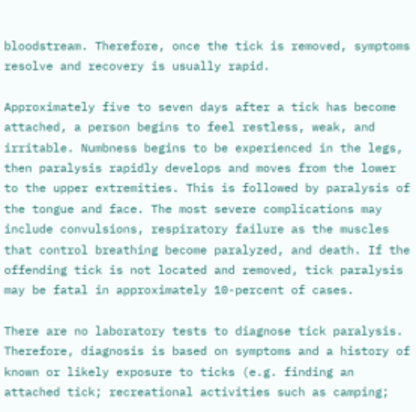bloodstream. Therefore, once the tick is removed, symptoms resolve and recovery is usually rapid.

Approximately five to seven days after a tick has become attached, a person begins to feel restless, weak, and irritable. Numbness begins to be experienced in the legs, then paralysis rapidly develops and moves from the lower to the upper extremities. This is followed by paralysis of the tongue and face. The most severe complications may include convulsions, respiratory failure as the muscles that control breathing become paralyzed, and death. If the offending tick is not located and removed, tick paralysis may be fatal in approximately 10-percent of cases.

There are no laboratory tests to diagnose tick paralysis. Therefore, diagnosis is based on symptoms and a history of known or likely exposure to ticks (e.g. finding an attached tick; recreational activities such as camping;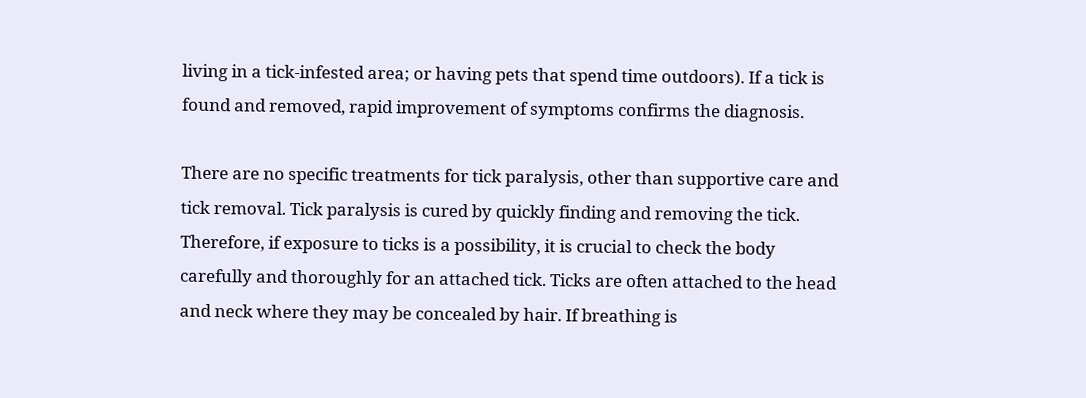living in a tick-infested area; or having pets that spend time outdoors). If a tick is found and removed, rapid improvement of symptoms confirms the diagnosis.

There are no specific treatments for tick paralysis, other than supportive care and tick removal. Tick paralysis is cured by quickly finding and removing the tick. Therefore, if exposure to ticks is a possibility, it is crucial to check the body carefully and thoroughly for an attached tick. Ticks are often attached to the head and neck where they may be concealed by hair. If breathing is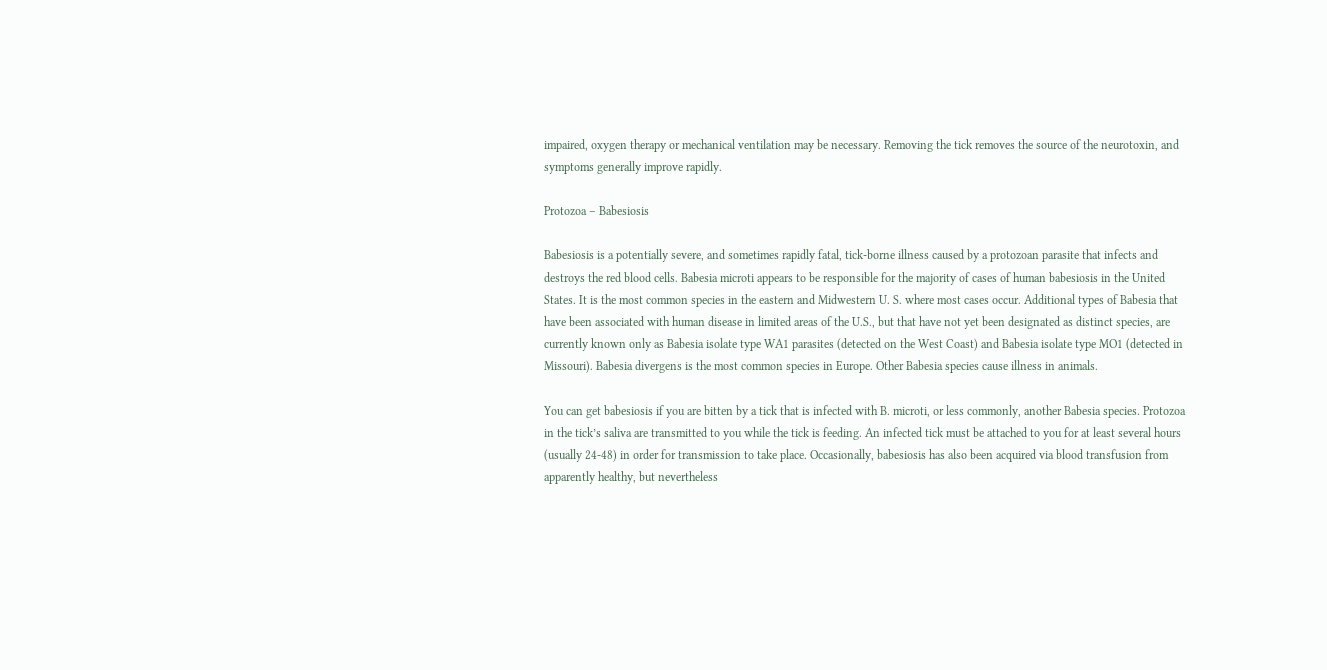impaired, oxygen therapy or mechanical ventilation may be necessary. Removing the tick removes the source of the neurotoxin, and symptoms generally improve rapidly.

Protozoa – Babesiosis

Babesiosis is a potentially severe, and sometimes rapidly fatal, tick-borne illness caused by a protozoan parasite that infects and destroys the red blood cells. Babesia microti appears to be responsible for the majority of cases of human babesiosis in the United States. It is the most common species in the eastern and Midwestern U. S. where most cases occur. Additional types of Babesia that have been associated with human disease in limited areas of the U.S., but that have not yet been designated as distinct species, are currently known only as Babesia isolate type WA1 parasites (detected on the West Coast) and Babesia isolate type MO1 (detected in Missouri). Babesia divergens is the most common species in Europe. Other Babesia species cause illness in animals.

You can get babesiosis if you are bitten by a tick that is infected with B. microti, or less commonly, another Babesia species. Protozoa in the tick’s saliva are transmitted to you while the tick is feeding. An infected tick must be attached to you for at least several hours (usually 24-48) in order for transmission to take place. Occasionally, babesiosis has also been acquired via blood transfusion from apparently healthy, but nevertheless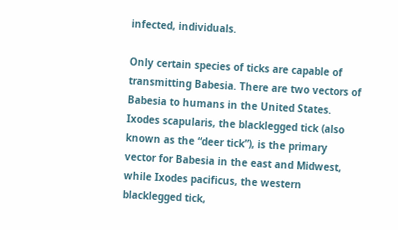infected, individuals.

Only certain species of ticks are capable of transmitting Babesia. There are two vectors of Babesia to humans in the United States. Ixodes scapularis, the blacklegged tick (also known as the “deer tick”), is the primary vector for Babesia in the east and Midwest, while Ixodes pacificus, the western blacklegged tick,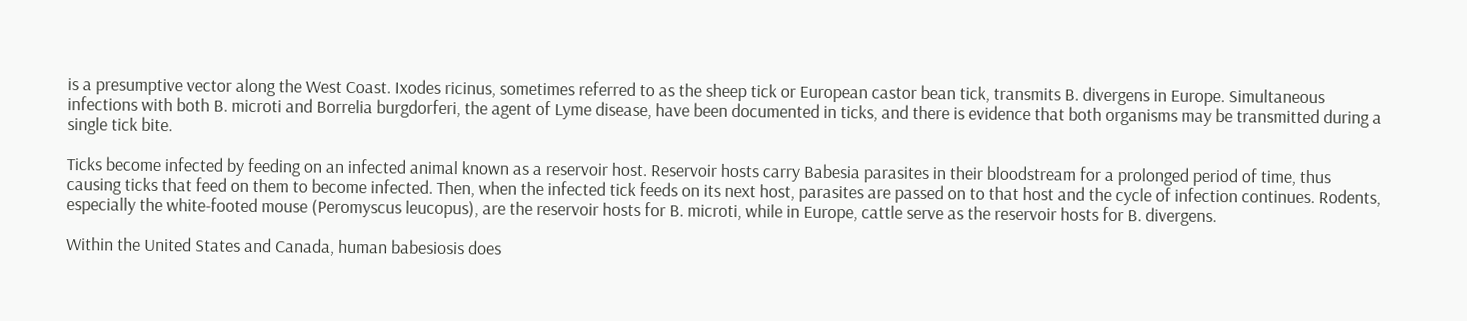is a presumptive vector along the West Coast. Ixodes ricinus, sometimes referred to as the sheep tick or European castor bean tick, transmits B. divergens in Europe. Simultaneous infections with both B. microti and Borrelia burgdorferi, the agent of Lyme disease, have been documented in ticks, and there is evidence that both organisms may be transmitted during a single tick bite.

Ticks become infected by feeding on an infected animal known as a reservoir host. Reservoir hosts carry Babesia parasites in their bloodstream for a prolonged period of time, thus causing ticks that feed on them to become infected. Then, when the infected tick feeds on its next host, parasites are passed on to that host and the cycle of infection continues. Rodents, especially the white-footed mouse (Peromyscus leucopus), are the reservoir hosts for B. microti, while in Europe, cattle serve as the reservoir hosts for B. divergens.

Within the United States and Canada, human babesiosis does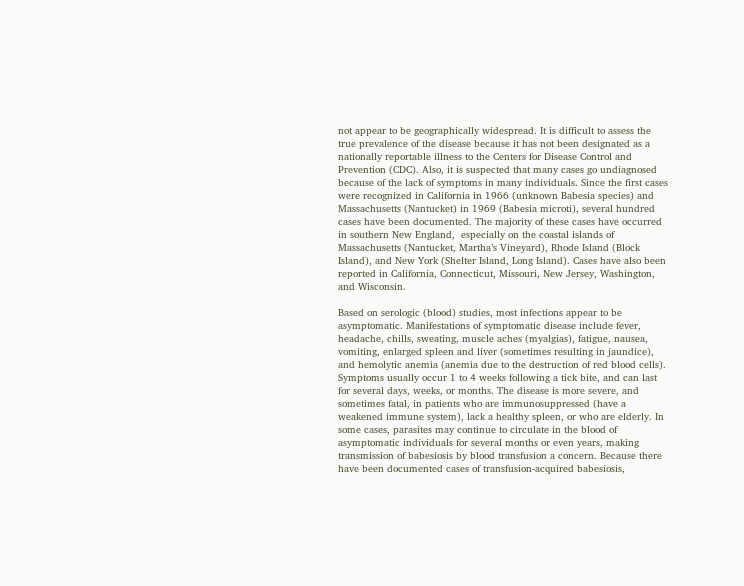not appear to be geographically widespread. It is difficult to assess the true prevalence of the disease because it has not been designated as a nationally reportable illness to the Centers for Disease Control and Prevention (CDC). Also, it is suspected that many cases go undiagnosed because of the lack of symptoms in many individuals. Since the first cases were recognized in California in 1966 (unknown Babesia species) and Massachusetts (Nantucket) in 1969 (Babesia microti), several hundred cases have been documented. The majority of these cases have occurred in southern New England,  especially on the coastal islands of Massachusetts (Nantucket, Martha’s Vineyard), Rhode Island (Block Island), and New York (Shelter Island, Long Island). Cases have also been reported in California, Connecticut, Missouri, New Jersey, Washington, and Wisconsin.

Based on serologic (blood) studies, most infections appear to be asymptomatic. Manifestations of symptomatic disease include fever, headache, chills, sweating, muscle aches (myalgias), fatigue, nausea, vomiting, enlarged spleen and liver (sometimes resulting in jaundice), and hemolytic anemia (anemia due to the destruction of red blood cells). Symptoms usually occur 1 to 4 weeks following a tick bite, and can last for several days, weeks, or months. The disease is more severe, and sometimes fatal, in patients who are immunosuppressed (have a weakened immune system), lack a healthy spleen, or who are elderly. In some cases, parasites may continue to circulate in the blood of asymptomatic individuals for several months or even years, making transmission of babesiosis by blood transfusion a concern. Because there have been documented cases of transfusion-acquired babesiosis,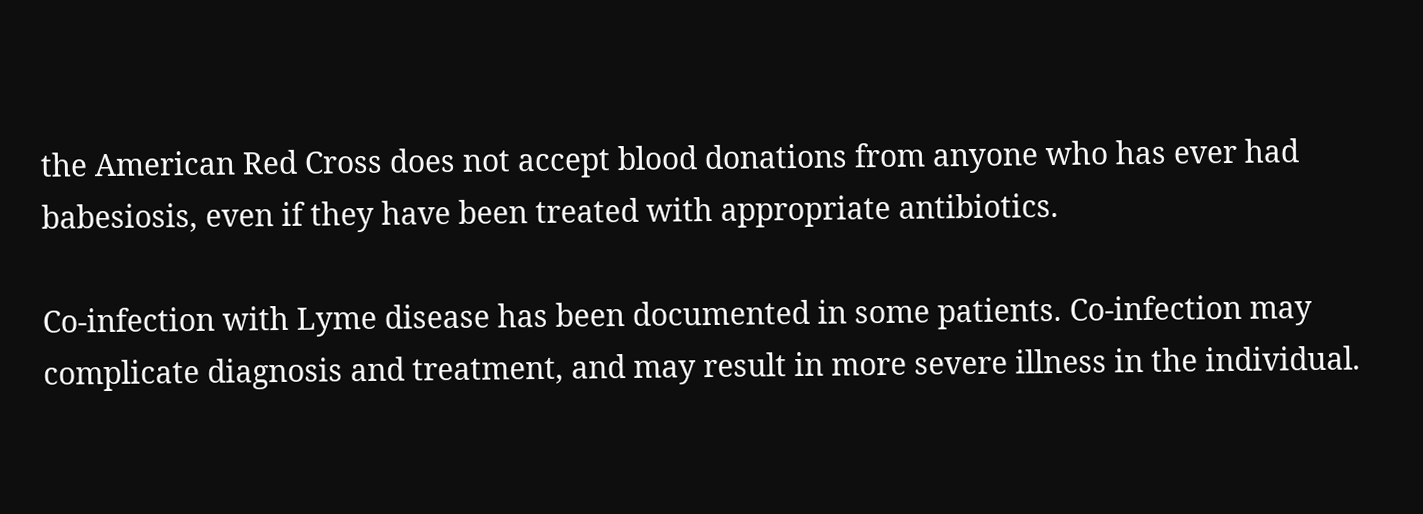the American Red Cross does not accept blood donations from anyone who has ever had babesiosis, even if they have been treated with appropriate antibiotics.

Co-infection with Lyme disease has been documented in some patients. Co-infection may complicate diagnosis and treatment, and may result in more severe illness in the individual.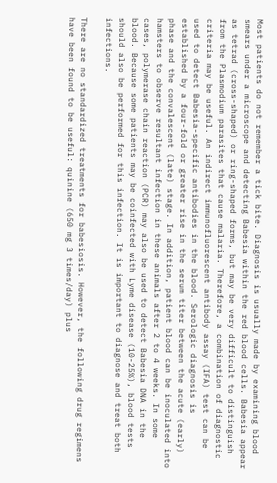Most patients do not remember a tick bite. Diagnosis is usually made by examining blood smears under a microscope and detecting Babesia within the red blood cells. Babesia appear as tetrad (cross-shaped) or ring-shaped forms, but may be very difficult to distinguish from the Plasmodium parasites that cause malaria. Therefore, a combination of diagnostic criteria may be useful. An indirect immunofluorescent antibody assay (IFA) test can be used to detect Babesia-specific antibodies in the blood. Serologic diagnosis is established by a four-fold or greater rise in the serum titer between the acute (early) phase and the convalescent (late) stage. In addition, patient blood can be inoculated into hamsters to observe resultant infection in these animals after 2 to 4 weeks. In some cases, polymerase chain reaction (PCR) may also be used to detect Babesia DNA in the blood. Because some patients may be coinfected with Lyme disease (10-25%), blood tests should also be performed for this infection. It is important to diagnose and treat both infections.

There are no standardized treatments for babesiosis. However, the following drug regimens have been found to be useful: quinine (650 mg 3 times/day) plus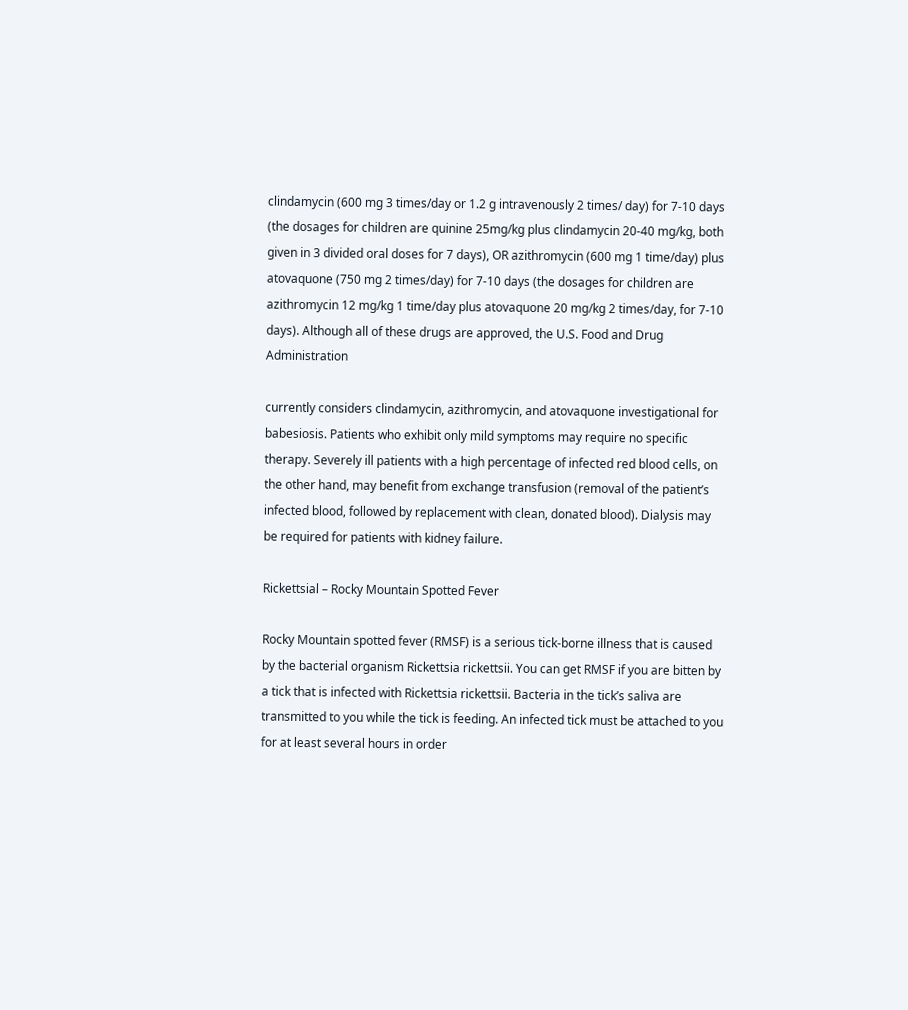clindamycin (600 mg 3 times/day or 1.2 g intravenously 2 times/ day) for 7-10 days (the dosages for children are quinine 25mg/kg plus clindamycin 20-40 mg/kg, both given in 3 divided oral doses for 7 days), OR azithromycin (600 mg 1 time/day) plus atovaquone (750 mg 2 times/day) for 7-10 days (the dosages for children are azithromycin 12 mg/kg 1 time/day plus atovaquone 20 mg/kg 2 times/day, for 7-10 days). Although all of these drugs are approved, the U.S. Food and Drug Administration

currently considers clindamycin, azithromycin, and atovaquone investigational for babesiosis. Patients who exhibit only mild symptoms may require no specific therapy. Severely ill patients with a high percentage of infected red blood cells, on the other hand, may benefit from exchange transfusion (removal of the patient’s infected blood, followed by replacement with clean, donated blood). Dialysis may be required for patients with kidney failure.

Rickettsial – Rocky Mountain Spotted Fever

Rocky Mountain spotted fever (RMSF) is a serious tick-borne illness that is caused by the bacterial organism Rickettsia rickettsii. You can get RMSF if you are bitten by a tick that is infected with Rickettsia rickettsii. Bacteria in the tick’s saliva are transmitted to you while the tick is feeding. An infected tick must be attached to you for at least several hours in order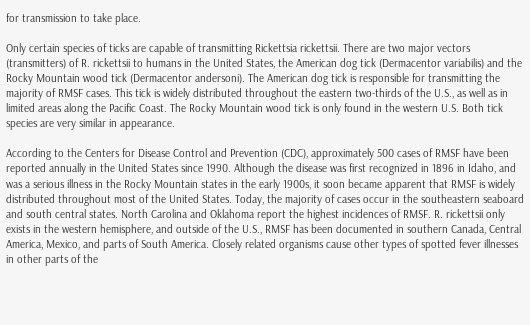for transmission to take place.

Only certain species of ticks are capable of transmitting Rickettsia rickettsii. There are two major vectors (transmitters) of R. rickettsii to humans in the United States, the American dog tick (Dermacentor variabilis) and the Rocky Mountain wood tick (Dermacentor andersoni). The American dog tick is responsible for transmitting the majority of RMSF cases. This tick is widely distributed throughout the eastern two-thirds of the U.S., as well as in limited areas along the Pacific Coast. The Rocky Mountain wood tick is only found in the western U.S. Both tick species are very similar in appearance.

According to the Centers for Disease Control and Prevention (CDC), approximately 500 cases of RMSF have been reported annually in the United States since 1990. Although the disease was first recognized in 1896 in Idaho, and was a serious illness in the Rocky Mountain states in the early 1900s, it soon became apparent that RMSF is widely distributed throughout most of the United States. Today, the majority of cases occur in the southeastern seaboard and south central states. North Carolina and Oklahoma report the highest incidences of RMSF. R. rickettsii only exists in the western hemisphere, and outside of the U.S., RMSF has been documented in southern Canada, Central America, Mexico, and parts of South America. Closely related organisms cause other types of spotted fever illnesses in other parts of the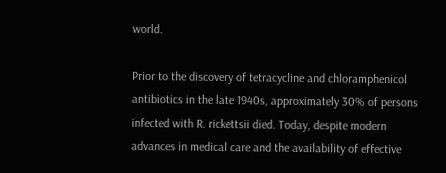world.

Prior to the discovery of tetracycline and chloramphenicol antibiotics in the late 1940s, approximately 30% of persons infected with R. rickettsii died. Today, despite modern advances in medical care and the availability of effective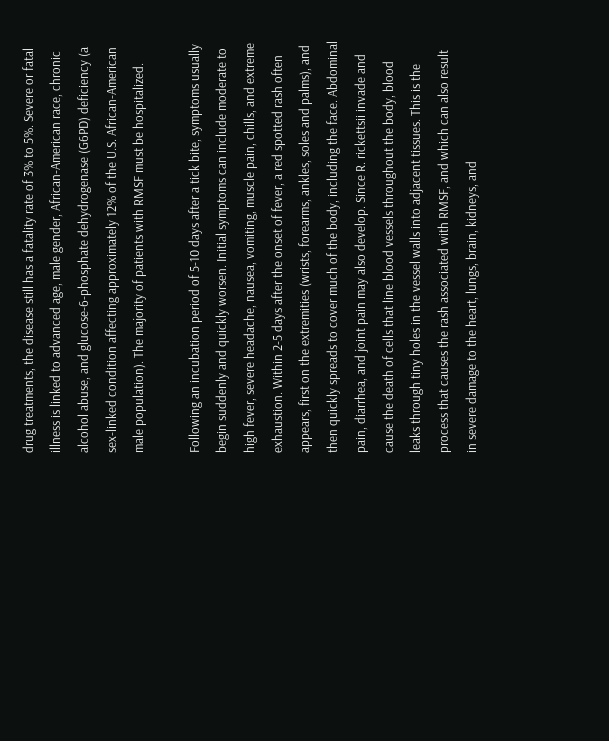drug treatments, the disease still has a fatality rate of 3% to 5%. Severe or fatal illness is linked to advanced age, male gender, African-American race, chronic alcohol abuse, and glucose-6-phosphate dehydrogenase (G6PD) deficiency (a sex-linked condition affecting approximately 12% of the U.S. African-American male population). The majority of patients with RMSF must be hospitalized.

Following an incubation period of 5-10 days after a tick bite, symptoms usually begin suddenly and quickly worsen. Initial symptoms can include moderate to high fever, severe headache, nausea, vomiting, muscle pain, chills, and extreme exhaustion. Within 2-5 days after the onset of fever, a red spotted rash often appears, first on the extremities (wrists, forearms, ankles, soles and palms), and then quickly spreads to cover much of the body, including the face. Abdominal pain, diarrhea, and joint pain may also develop. Since R. rickettsii invade and cause the death of cells that line blood vessels throughout the body, blood leaks through tiny holes in the vessel walls into adjacent tissues. This is the process that causes the rash associated with RMSF, and which can also result in severe damage to the heart, lungs, brain, kidneys, and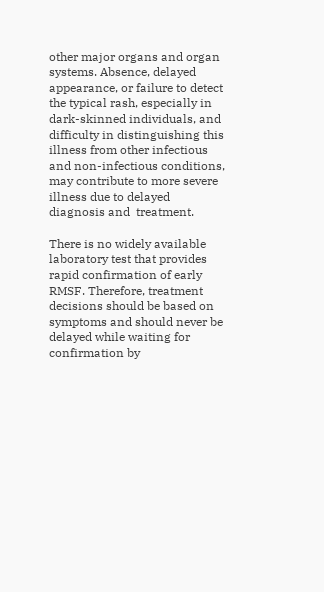other major organs and organ systems. Absence, delayed appearance, or failure to detect the typical rash, especially in dark-skinned individuals, and difficulty in distinguishing this illness from other infectious and non-infectious conditions, may contribute to more severe illness due to delayed diagnosis and  treatment.

There is no widely available laboratory test that provides rapid confirmation of early RMSF. Therefore, treatment decisions should be based on symptoms and should never be delayed while waiting for confirmation by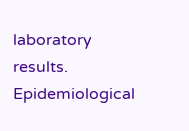laboratory results. Epidemiological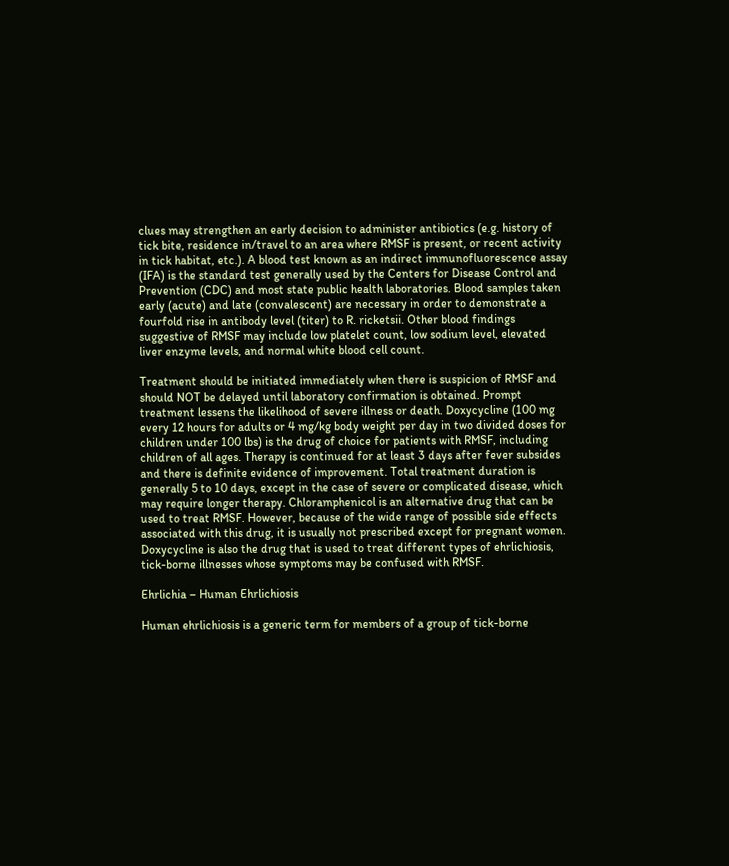clues may strengthen an early decision to administer antibiotics (e.g. history of tick bite, residence in/travel to an area where RMSF is present, or recent activity in tick habitat, etc.). A blood test known as an indirect immunofluorescence assay (IFA) is the standard test generally used by the Centers for Disease Control and Prevention (CDC) and most state public health laboratories. Blood samples taken early (acute) and late (convalescent) are necessary in order to demonstrate a fourfold rise in antibody level (titer) to R. ricketsii. Other blood findings suggestive of RMSF may include low platelet count, low sodium level, elevated liver enzyme levels, and normal white blood cell count.

Treatment should be initiated immediately when there is suspicion of RMSF and should NOT be delayed until laboratory confirmation is obtained. Prompt treatment lessens the likelihood of severe illness or death. Doxycycline (100 mg every 12 hours for adults or 4 mg/kg body weight per day in two divided doses for children under 100 lbs) is the drug of choice for patients with RMSF, including children of all ages. Therapy is continued for at least 3 days after fever subsides and there is definite evidence of improvement. Total treatment duration is generally 5 to 10 days, except in the case of severe or complicated disease, which may require longer therapy. Chloramphenicol is an alternative drug that can be used to treat RMSF. However, because of the wide range of possible side effects associated with this drug, it is usually not prescribed except for pregnant women. Doxycycline is also the drug that is used to treat different types of ehrlichiosis, tick-borne illnesses whose symptoms may be confused with RMSF.

Ehrlichia – Human Ehrlichiosis

Human ehrlichiosis is a generic term for members of a group of tick-borne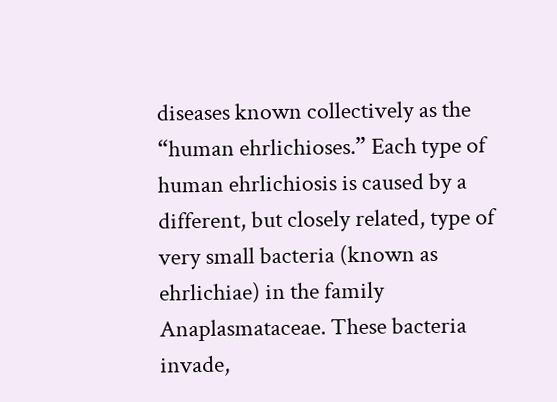diseases known collectively as the “human ehrlichioses.” Each type of human ehrlichiosis is caused by a different, but closely related, type of very small bacteria (known as ehrlichiae) in the family Anaplasmataceae. These bacteria invade,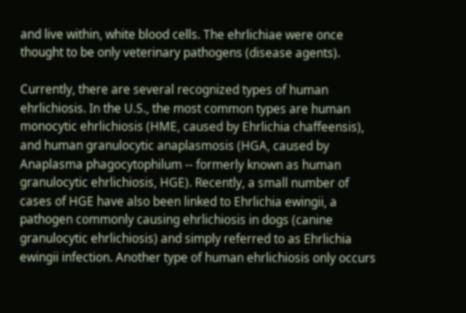and live within, white blood cells. The ehrlichiae were once thought to be only veterinary pathogens (disease agents).

Currently, there are several recognized types of human ehrlichiosis. In the U.S., the most common types are human monocytic ehrlichiosis (HME, caused by Ehrlichia chaffeensis), and human granulocytic anaplasmosis (HGA, caused by Anaplasma phagocytophilum -- formerly known as human granulocytic ehrlichiosis, HGE). Recently, a small number of cases of HGE have also been linked to Ehrlichia ewingii, a pathogen commonly causing ehrlichiosis in dogs (canine granulocytic ehrlichiosis) and simply referred to as Ehrlichia ewingii infection. Another type of human ehrlichiosis only occurs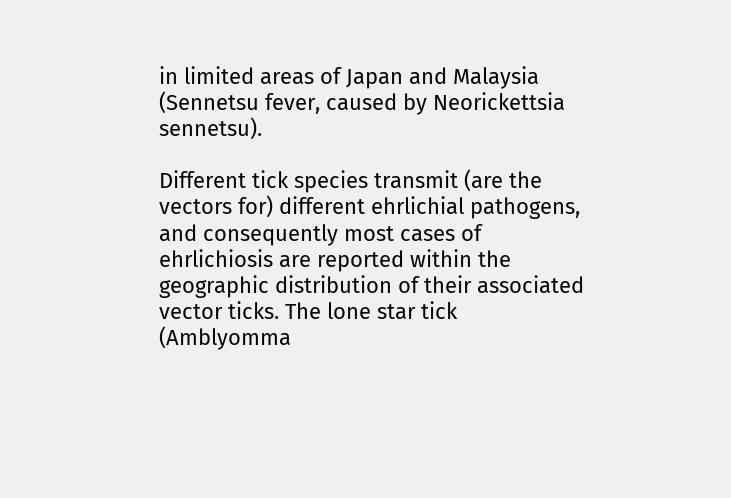in limited areas of Japan and Malaysia (Sennetsu fever, caused by Neorickettsia sennetsu).

Different tick species transmit (are the vectors for) different ehrlichial pathogens, and consequently most cases of ehrlichiosis are reported within the geographic distribution of their associated vector ticks. The lone star tick (Amblyomma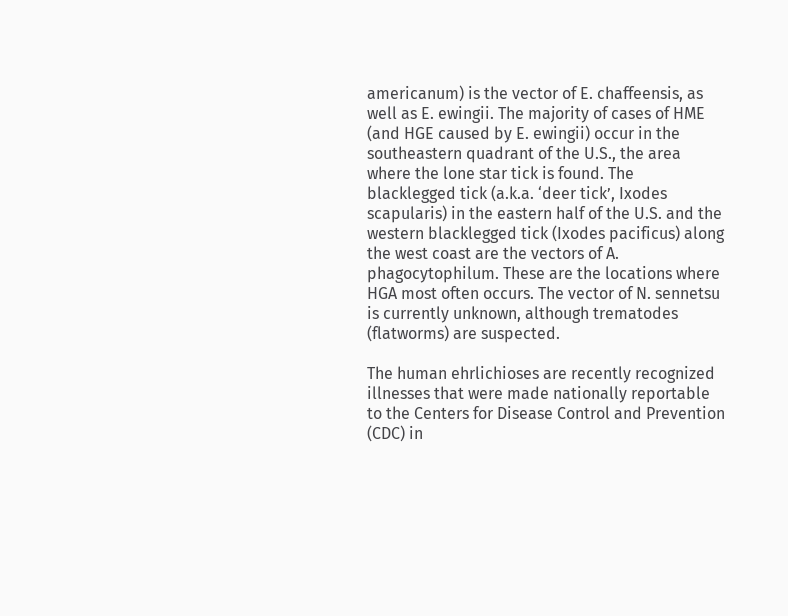americanum) is the vector of E. chaffeensis, as well as E. ewingii. The majority of cases of HME (and HGE caused by E. ewingii) occur in the southeastern quadrant of the U.S., the area where the lone star tick is found. The blacklegged tick (a.k.a. ‘deer tick’, Ixodes scapularis) in the eastern half of the U.S. and the western blacklegged tick (Ixodes pacificus) along the west coast are the vectors of A. phagocytophilum. These are the locations where HGA most often occurs. The vector of N. sennetsu is currently unknown, although trematodes (flatworms) are suspected.

The human ehrlichioses are recently recognized illnesses that were made nationally reportable to the Centers for Disease Control and Prevention (CDC) in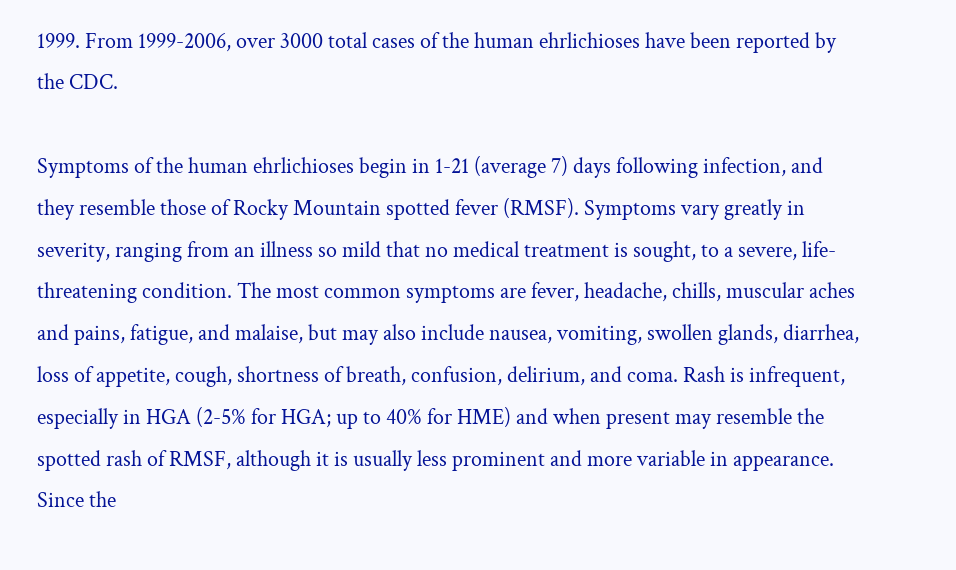1999. From 1999-2006, over 3000 total cases of the human ehrlichioses have been reported by the CDC.

Symptoms of the human ehrlichioses begin in 1-21 (average 7) days following infection, and they resemble those of Rocky Mountain spotted fever (RMSF). Symptoms vary greatly in severity, ranging from an illness so mild that no medical treatment is sought, to a severe, life-threatening condition. The most common symptoms are fever, headache, chills, muscular aches and pains, fatigue, and malaise, but may also include nausea, vomiting, swollen glands, diarrhea, loss of appetite, cough, shortness of breath, confusion, delirium, and coma. Rash is infrequent, especially in HGA (2-5% for HGA; up to 40% for HME) and when present may resemble the spotted rash of RMSF, although it is usually less prominent and more variable in appearance. Since the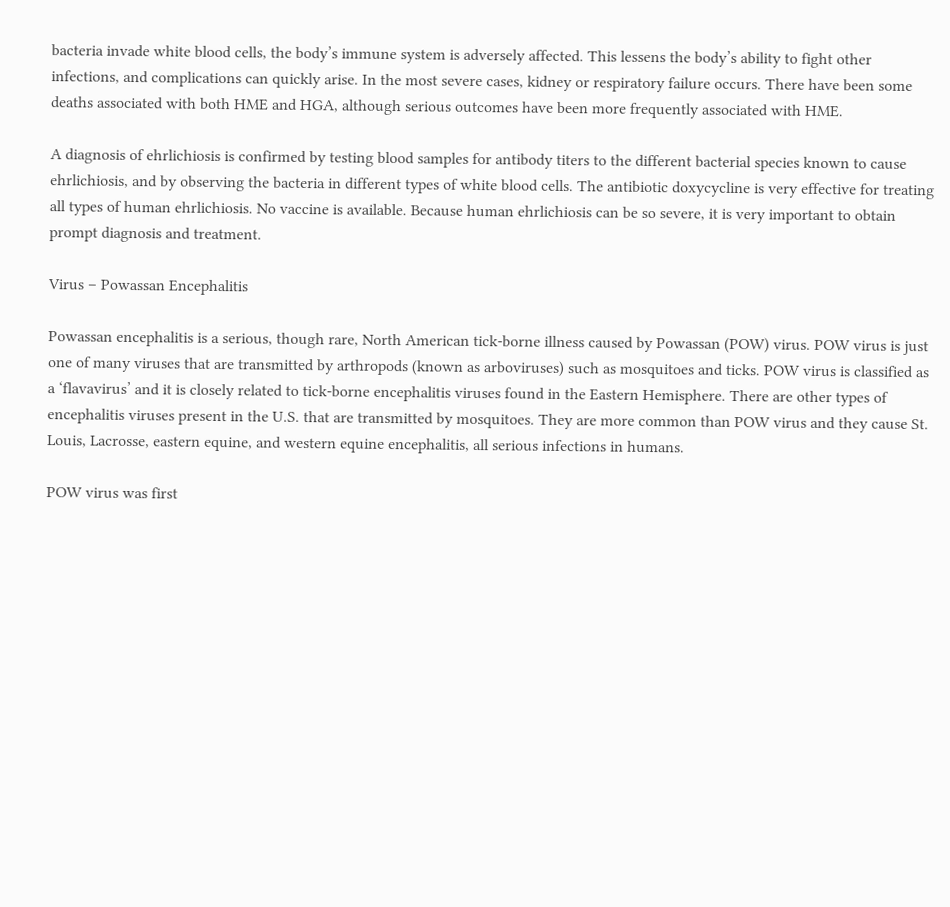bacteria invade white blood cells, the body’s immune system is adversely affected. This lessens the body’s ability to fight other infections, and complications can quickly arise. In the most severe cases, kidney or respiratory failure occurs. There have been some deaths associated with both HME and HGA, although serious outcomes have been more frequently associated with HME.

A diagnosis of ehrlichiosis is confirmed by testing blood samples for antibody titers to the different bacterial species known to cause ehrlichiosis, and by observing the bacteria in different types of white blood cells. The antibiotic doxycycline is very effective for treating all types of human ehrlichiosis. No vaccine is available. Because human ehrlichiosis can be so severe, it is very important to obtain prompt diagnosis and treatment.

Virus – Powassan Encephalitis

Powassan encephalitis is a serious, though rare, North American tick-borne illness caused by Powassan (POW) virus. POW virus is just one of many viruses that are transmitted by arthropods (known as arboviruses) such as mosquitoes and ticks. POW virus is classified as a ‘flavavirus’ and it is closely related to tick-borne encephalitis viruses found in the Eastern Hemisphere. There are other types of encephalitis viruses present in the U.S. that are transmitted by mosquitoes. They are more common than POW virus and they cause St. Louis, Lacrosse, eastern equine, and western equine encephalitis, all serious infections in humans.

POW virus was first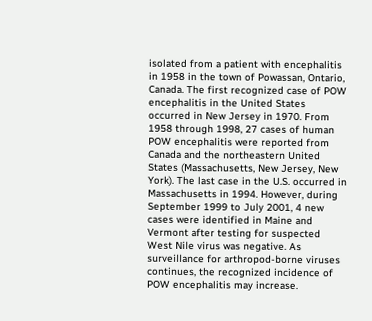isolated from a patient with encephalitis in 1958 in the town of Powassan, Ontario, Canada. The first recognized case of POW encephalitis in the United States occurred in New Jersey in 1970. From 1958 through 1998, 27 cases of human POW encephalitis were reported from Canada and the northeastern United States (Massachusetts, New Jersey, New York). The last case in the U.S. occurred in Massachusetts in 1994. However, during September 1999 to July 2001, 4 new cases were identified in Maine and Vermont after testing for suspected West Nile virus was negative. As surveillance for arthropod-borne viruses continues, the recognized incidence of POW encephalitis may increase.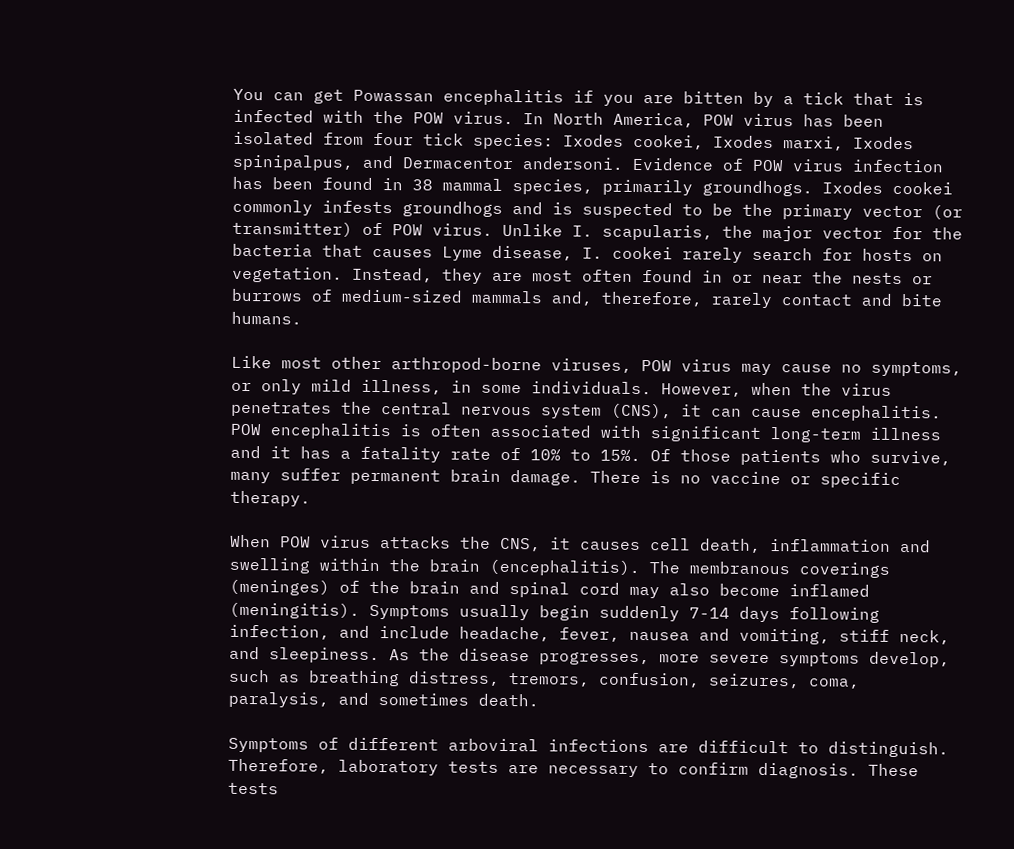You can get Powassan encephalitis if you are bitten by a tick that is infected with the POW virus. In North America, POW virus has been isolated from four tick species: Ixodes cookei, Ixodes marxi, Ixodes spinipalpus, and Dermacentor andersoni. Evidence of POW virus infection has been found in 38 mammal species, primarily groundhogs. Ixodes cookei commonly infests groundhogs and is suspected to be the primary vector (or transmitter) of POW virus. Unlike I. scapularis, the major vector for the bacteria that causes Lyme disease, I. cookei rarely search for hosts on vegetation. Instead, they are most often found in or near the nests or burrows of medium-sized mammals and, therefore, rarely contact and bite humans.

Like most other arthropod-borne viruses, POW virus may cause no symptoms, or only mild illness, in some individuals. However, when the virus penetrates the central nervous system (CNS), it can cause encephalitis. POW encephalitis is often associated with significant long-term illness and it has a fatality rate of 10% to 15%. Of those patients who survive, many suffer permanent brain damage. There is no vaccine or specific therapy.

When POW virus attacks the CNS, it causes cell death, inflammation and swelling within the brain (encephalitis). The membranous coverings (meninges) of the brain and spinal cord may also become inflamed (meningitis). Symptoms usually begin suddenly 7-14 days following infection, and include headache, fever, nausea and vomiting, stiff neck, and sleepiness. As the disease progresses, more severe symptoms develop, such as breathing distress, tremors, confusion, seizures, coma, paralysis, and sometimes death.

Symptoms of different arboviral infections are difficult to distinguish. Therefore, laboratory tests are necessary to confirm diagnosis. These tests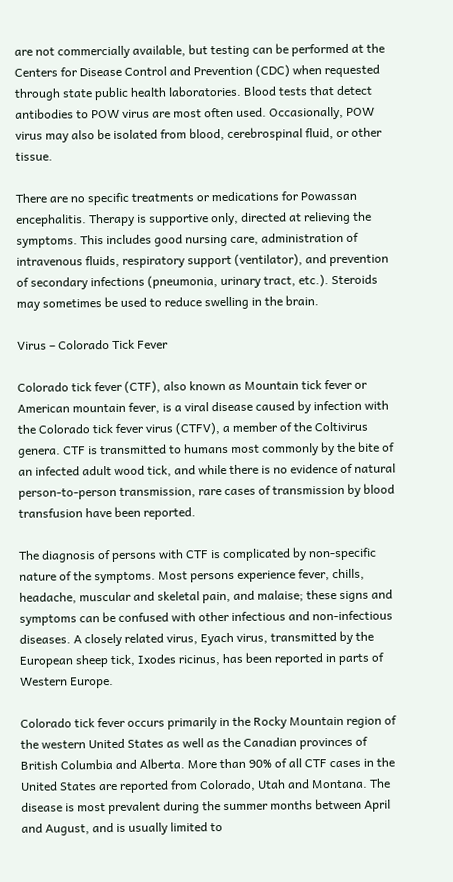are not commercially available, but testing can be performed at the Centers for Disease Control and Prevention (CDC) when requested through state public health laboratories. Blood tests that detect antibodies to POW virus are most often used. Occasionally, POW virus may also be isolated from blood, cerebrospinal fluid, or other tissue.

There are no specific treatments or medications for Powassan encephalitis. Therapy is supportive only, directed at relieving the symptoms. This includes good nursing care, administration of intravenous fluids, respiratory support (ventilator), and prevention of secondary infections (pneumonia, urinary tract, etc.). Steroids may sometimes be used to reduce swelling in the brain.

Virus – Colorado Tick Fever

Colorado tick fever (CTF), also known as Mountain tick fever or American mountain fever, is a viral disease caused by infection with the Colorado tick fever virus (CTFV), a member of the Coltivirus genera. CTF is transmitted to humans most commonly by the bite of an infected adult wood tick, and while there is no evidence of natural person-to-person transmission, rare cases of transmission by blood transfusion have been reported.

The diagnosis of persons with CTF is complicated by non-specific nature of the symptoms. Most persons experience fever, chills, headache, muscular and skeletal pain, and malaise; these signs and symptoms can be confused with other infectious and non-infectious diseases. A closely related virus, Eyach virus, transmitted by the European sheep tick, Ixodes ricinus, has been reported in parts of Western Europe.

Colorado tick fever occurs primarily in the Rocky Mountain region of the western United States as well as the Canadian provinces of British Columbia and Alberta. More than 90% of all CTF cases in the United States are reported from Colorado, Utah and Montana. The disease is most prevalent during the summer months between April and August, and is usually limited to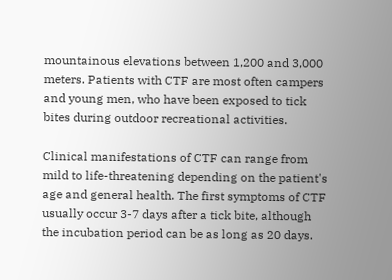mountainous elevations between 1,200 and 3,000 meters. Patients with CTF are most often campers and young men, who have been exposed to tick bites during outdoor recreational activities.

Clinical manifestations of CTF can range from mild to life-threatening depending on the patient's age and general health. The first symptoms of CTF usually occur 3-7 days after a tick bite, although the incubation period can be as long as 20 days.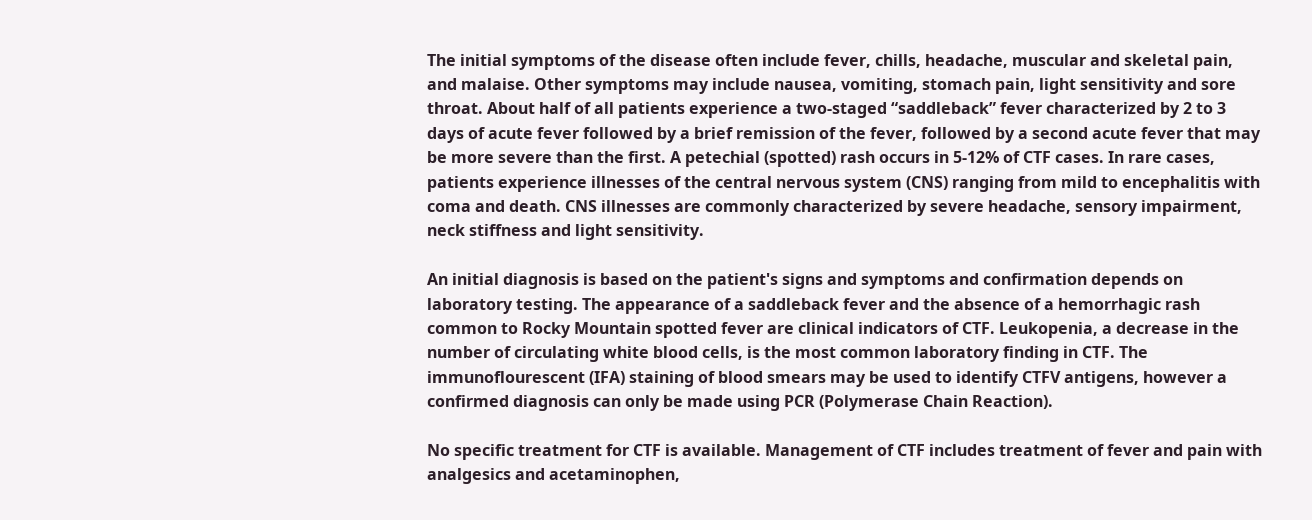The initial symptoms of the disease often include fever, chills, headache, muscular and skeletal pain, and malaise. Other symptoms may include nausea, vomiting, stomach pain, light sensitivity and sore throat. About half of all patients experience a two-staged “saddleback” fever characterized by 2 to 3 days of acute fever followed by a brief remission of the fever, followed by a second acute fever that may be more severe than the first. A petechial (spotted) rash occurs in 5-12% of CTF cases. In rare cases, patients experience illnesses of the central nervous system (CNS) ranging from mild to encephalitis with coma and death. CNS illnesses are commonly characterized by severe headache, sensory impairment, neck stiffness and light sensitivity.

An initial diagnosis is based on the patient's signs and symptoms and confirmation depends on laboratory testing. The appearance of a saddleback fever and the absence of a hemorrhagic rash common to Rocky Mountain spotted fever are clinical indicators of CTF. Leukopenia, a decrease in the number of circulating white blood cells, is the most common laboratory finding in CTF. The immunoflourescent (IFA) staining of blood smears may be used to identify CTFV antigens, however a confirmed diagnosis can only be made using PCR (Polymerase Chain Reaction).

No specific treatment for CTF is available. Management of CTF includes treatment of fever and pain with analgesics and acetaminophen,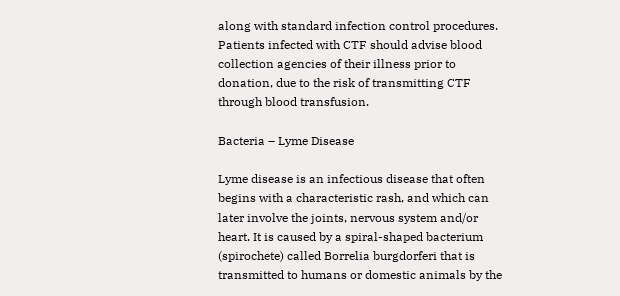along with standard infection control procedures. Patients infected with CTF should advise blood collection agencies of their illness prior to donation, due to the risk of transmitting CTF through blood transfusion.

Bacteria – Lyme Disease

Lyme disease is an infectious disease that often begins with a characteristic rash, and which can later involve the joints, nervous system and/or heart. It is caused by a spiral-shaped bacterium (spirochete) called Borrelia burgdorferi that is transmitted to humans or domestic animals by the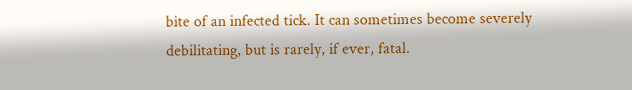bite of an infected tick. It can sometimes become severely debilitating, but is rarely, if ever, fatal.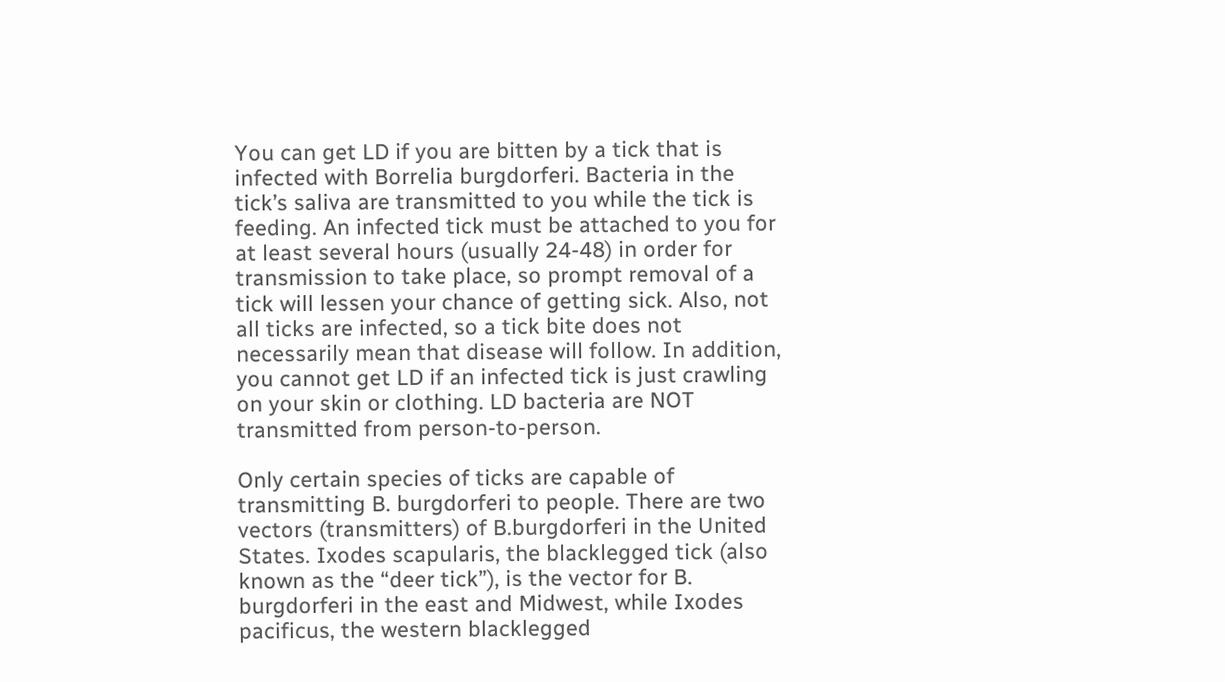You can get LD if you are bitten by a tick that is infected with Borrelia burgdorferi. Bacteria in the tick’s saliva are transmitted to you while the tick is feeding. An infected tick must be attached to you for at least several hours (usually 24-48) in order for transmission to take place, so prompt removal of a tick will lessen your chance of getting sick. Also, not all ticks are infected, so a tick bite does not necessarily mean that disease will follow. In addition, you cannot get LD if an infected tick is just crawling on your skin or clothing. LD bacteria are NOT transmitted from person-to-person.

Only certain species of ticks are capable of transmitting B. burgdorferi to people. There are two vectors (transmitters) of B.burgdorferi in the United States. Ixodes scapularis, the blacklegged tick (also known as the “deer tick”), is the vector for B. burgdorferi in the east and Midwest, while Ixodes pacificus, the western blacklegged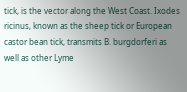tick, is the vector along the West Coast. Ixodes ricinus, known as the sheep tick or European castor bean tick, transmits B. burgdorferi as well as other Lyme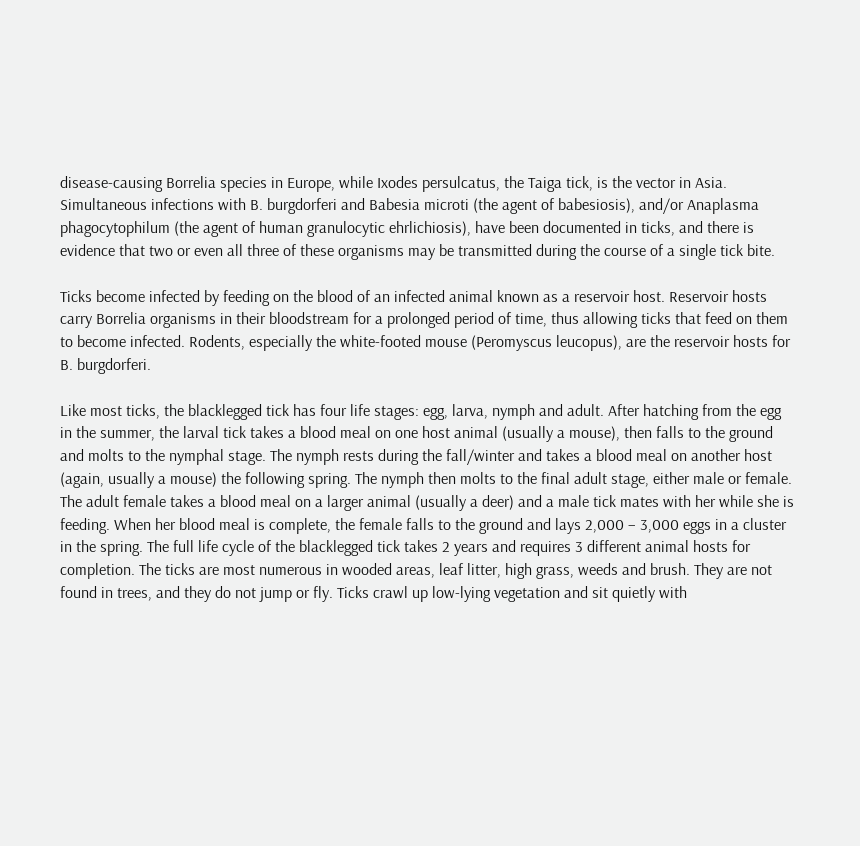disease-causing Borrelia species in Europe, while Ixodes persulcatus, the Taiga tick, is the vector in Asia. Simultaneous infections with B. burgdorferi and Babesia microti (the agent of babesiosis), and/or Anaplasma phagocytophilum (the agent of human granulocytic ehrlichiosis), have been documented in ticks, and there is evidence that two or even all three of these organisms may be transmitted during the course of a single tick bite.

Ticks become infected by feeding on the blood of an infected animal known as a reservoir host. Reservoir hosts carry Borrelia organisms in their bloodstream for a prolonged period of time, thus allowing ticks that feed on them to become infected. Rodents, especially the white-footed mouse (Peromyscus leucopus), are the reservoir hosts for B. burgdorferi.

Like most ticks, the blacklegged tick has four life stages: egg, larva, nymph and adult. After hatching from the egg in the summer, the larval tick takes a blood meal on one host animal (usually a mouse), then falls to the ground and molts to the nymphal stage. The nymph rests during the fall/winter and takes a blood meal on another host (again, usually a mouse) the following spring. The nymph then molts to the final adult stage, either male or female. The adult female takes a blood meal on a larger animal (usually a deer) and a male tick mates with her while she is feeding. When her blood meal is complete, the female falls to the ground and lays 2,000 – 3,000 eggs in a cluster in the spring. The full life cycle of the blacklegged tick takes 2 years and requires 3 different animal hosts for completion. The ticks are most numerous in wooded areas, leaf litter, high grass, weeds and brush. They are not found in trees, and they do not jump or fly. Ticks crawl up low-lying vegetation and sit quietly with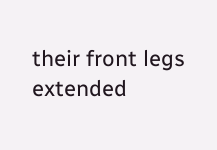their front legs extended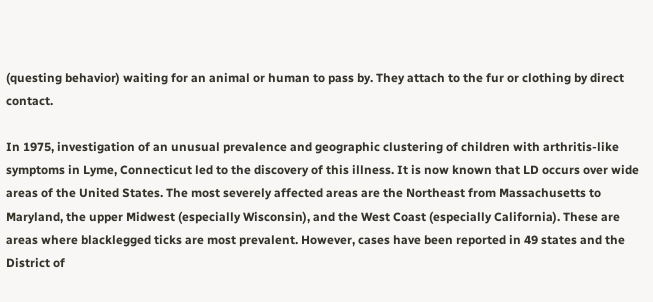(questing behavior) waiting for an animal or human to pass by. They attach to the fur or clothing by direct contact.

In 1975, investigation of an unusual prevalence and geographic clustering of children with arthritis-like symptoms in Lyme, Connecticut led to the discovery of this illness. It is now known that LD occurs over wide areas of the United States. The most severely affected areas are the Northeast from Massachusetts to Maryland, the upper Midwest (especially Wisconsin), and the West Coast (especially California). These are areas where blacklegged ticks are most prevalent. However, cases have been reported in 49 states and the District of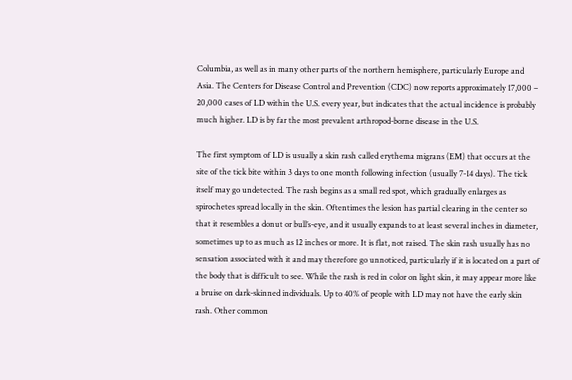Columbia, as well as in many other parts of the northern hemisphere, particularly Europe and Asia. The Centers for Disease Control and Prevention (CDC) now reports approximately 17,000 – 20,000 cases of LD within the U.S. every year, but indicates that the actual incidence is probably much higher. LD is by far the most prevalent arthropod-borne disease in the U.S.

The first symptom of LD is usually a skin rash called erythema migrans (EM) that occurs at the site of the tick bite within 3 days to one month following infection (usually 7-14 days). The tick itself may go undetected. The rash begins as a small red spot, which gradually enlarges as spirochetes spread locally in the skin. Oftentimes the lesion has partial clearing in the center so that it resembles a donut or bull’s-eye, and it usually expands to at least several inches in diameter, sometimes up to as much as 12 inches or more. It is flat, not raised. The skin rash usually has no sensation associated with it and may therefore go unnoticed, particularly if it is located on a part of the body that is difficult to see. While the rash is red in color on light skin, it may appear more like a bruise on dark-skinned individuals. Up to 40% of people with LD may not have the early skin rash. Other common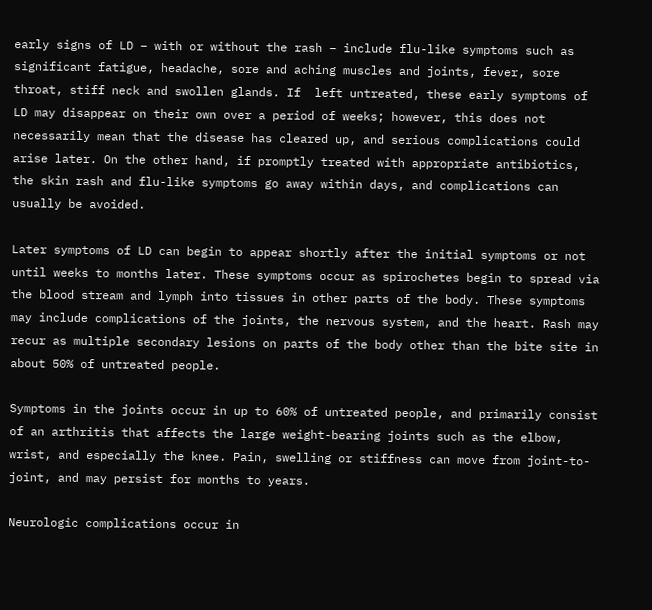early signs of LD – with or without the rash – include flu-like symptoms such as significant fatigue, headache, sore and aching muscles and joints, fever, sore throat, stiff neck and swollen glands. If  left untreated, these early symptoms of LD may disappear on their own over a period of weeks; however, this does not necessarily mean that the disease has cleared up, and serious complications could arise later. On the other hand, if promptly treated with appropriate antibiotics, the skin rash and flu-like symptoms go away within days, and complications can usually be avoided.

Later symptoms of LD can begin to appear shortly after the initial symptoms or not until weeks to months later. These symptoms occur as spirochetes begin to spread via the blood stream and lymph into tissues in other parts of the body. These symptoms may include complications of the joints, the nervous system, and the heart. Rash may recur as multiple secondary lesions on parts of the body other than the bite site in about 50% of untreated people.

Symptoms in the joints occur in up to 60% of untreated people, and primarily consist of an arthritis that affects the large weight-bearing joints such as the elbow, wrist, and especially the knee. Pain, swelling or stiffness can move from joint-to-joint, and may persist for months to years.

Neurologic complications occur in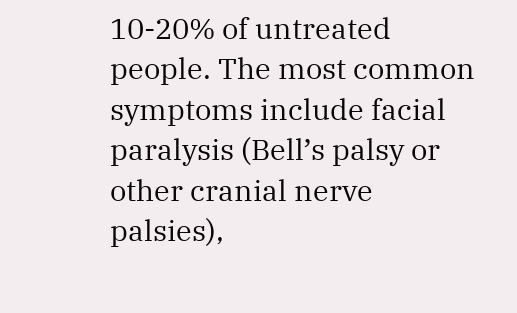10-20% of untreated people. The most common symptoms include facial paralysis (Bell’s palsy or other cranial nerve palsies),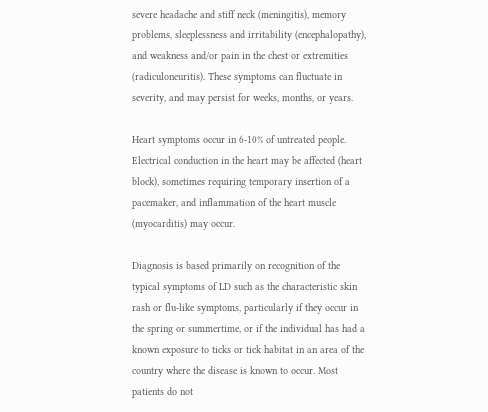severe headache and stiff neck (meningitis), memory problems, sleeplessness and irritability (encephalopathy), and weakness and/or pain in the chest or extremities (radiculoneuritis). These symptoms can fluctuate in severity, and may persist for weeks, months, or years.

Heart symptoms occur in 6-10% of untreated people. Electrical conduction in the heart may be affected (heart block), sometimes requiring temporary insertion of a pacemaker, and inflammation of the heart muscle (myocarditis) may occur.

Diagnosis is based primarily on recognition of the typical symptoms of LD such as the characteristic skin rash or flu-like symptoms, particularly if they occur in the spring or summertime, or if the individual has had a known exposure to ticks or tick habitat in an area of the country where the disease is known to occur. Most patients do not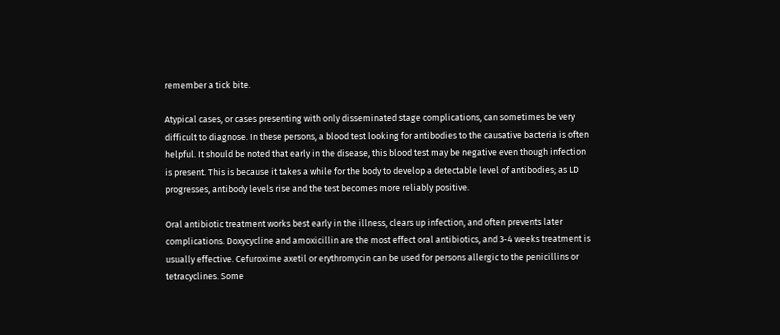remember a tick bite.

Atypical cases, or cases presenting with only disseminated stage complications, can sometimes be very difficult to diagnose. In these persons, a blood test looking for antibodies to the causative bacteria is often helpful. It should be noted that early in the disease, this blood test may be negative even though infection is present. This is because it takes a while for the body to develop a detectable level of antibodies; as LD progresses, antibody levels rise and the test becomes more reliably positive.

Oral antibiotic treatment works best early in the illness, clears up infection, and often prevents later complications. Doxycycline and amoxicillin are the most effect oral antibiotics, and 3-4 weeks treatment is usually effective. Cefuroxime axetil or erythromycin can be used for persons allergic to the penicillins or tetracyclines. Some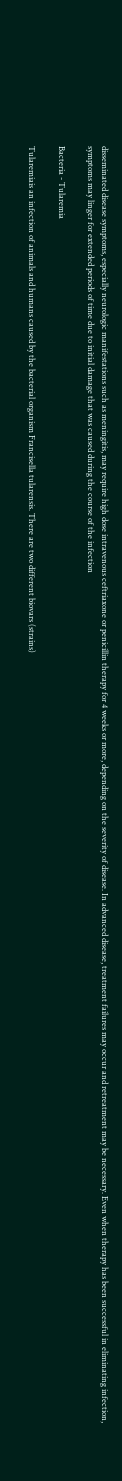disseminated disease symptoms, especially neurologic manifestations such as meningitis, may require high dose intravenous ceftriaxone or penicillin therapy for 4 weeks or more, depending on the severity of disease. In advanced disease, treatment failures may occur and retreatment may be necessary. Even when therapy has been successful in eliminating infection, symptoms may linger for extended periods of time due to initial damage that was caused during the course of the infection

Bacteria - Tularemia

Tularemiais an infection of animals and humans caused by the bacterial organism Francisella tularensis. There are two different biovars (strains)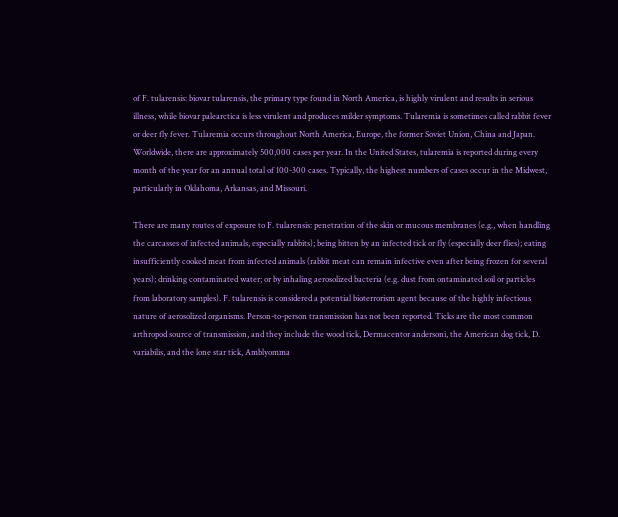of F. tularensis: biovar tularensis, the primary type found in North America, is highly virulent and results in serious illness, while biovar palearctica is less virulent and produces milder symptoms. Tularemia is sometimes called rabbit fever or deer fly fever. Tularemia occurs throughout North America, Europe, the former Soviet Union, China and Japan. Worldwide, there are approximately 500,000 cases per year. In the United States, tularemia is reported during every month of the year for an annual total of 100-300 cases. Typically, the highest numbers of cases occur in the Midwest, particularly in Oklahoma, Arkansas, and Missouri.

There are many routes of exposure to F. tularensis: penetration of the skin or mucous membranes (e.g., when handling the carcasses of infected animals, especially rabbits); being bitten by an infected tick or fly (especially deer flies); eating insufficiently cooked meat from infected animals (rabbit meat can remain infective even after being frozen for several years); drinking contaminated water; or by inhaling aerosolized bacteria (e.g. dust from ontaminated soil or particles from laboratory samples). F. tularensis is considered a potential bioterrorism agent because of the highly infectious nature of aerosolized organisms. Person-to-person transmission has not been reported. Ticks are the most common arthropod source of transmission, and they include the wood tick, Dermacentor andersoni, the American dog tick, D. variabilis, and the lone star tick, Amblyomma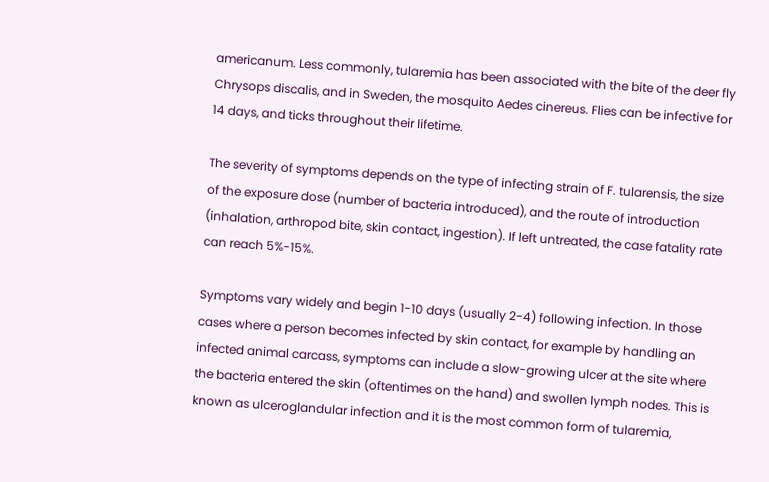americanum. Less commonly, tularemia has been associated with the bite of the deer fly Chrysops discalis, and in Sweden, the mosquito Aedes cinereus. Flies can be infective for 14 days, and ticks throughout their lifetime.

The severity of symptoms depends on the type of infecting strain of F. tularensis, the size of the exposure dose (number of bacteria introduced), and the route of introduction (inhalation, arthropod bite, skin contact, ingestion). If left untreated, the case fatality rate can reach 5%-15%.

Symptoms vary widely and begin 1-10 days (usually 2-4) following infection. In those cases where a person becomes infected by skin contact, for example by handling an infected animal carcass, symptoms can include a slow-growing ulcer at the site where the bacteria entered the skin (oftentimes on the hand) and swollen lymph nodes. This is known as ulceroglandular infection and it is the most common form of tularemia,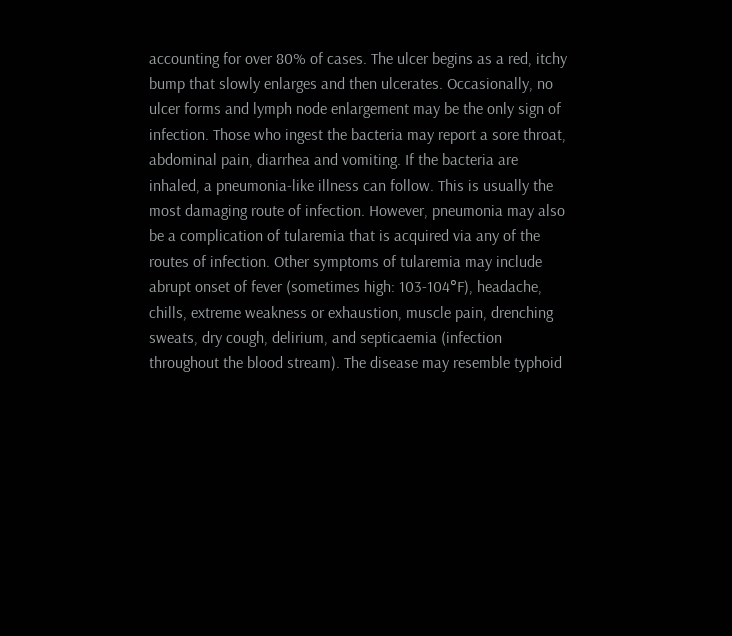accounting for over 80% of cases. The ulcer begins as a red, itchy bump that slowly enlarges and then ulcerates. Occasionally, no ulcer forms and lymph node enlargement may be the only sign of infection. Those who ingest the bacteria may report a sore throat, abdominal pain, diarrhea and vomiting. If the bacteria are inhaled, a pneumonia-like illness can follow. This is usually the most damaging route of infection. However, pneumonia may also be a complication of tularemia that is acquired via any of the routes of infection. Other symptoms of tularemia may include abrupt onset of fever (sometimes high: 103-104°F), headache, chills, extreme weakness or exhaustion, muscle pain, drenching sweats, dry cough, delirium, and septicaemia (infection throughout the blood stream). The disease may resemble typhoid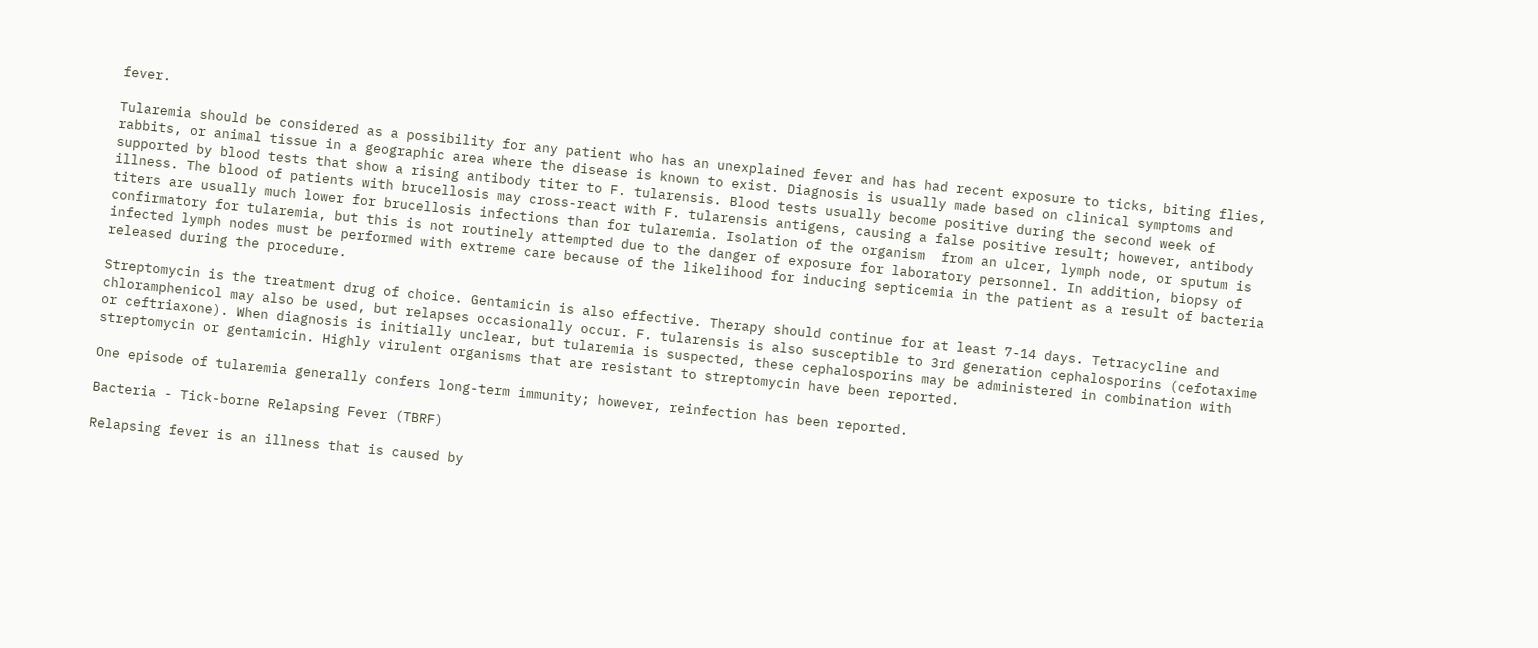fever.

Tularemia should be considered as a possibility for any patient who has an unexplained fever and has had recent exposure to ticks, biting flies, rabbits, or animal tissue in a geographic area where the disease is known to exist. Diagnosis is usually made based on clinical symptoms and supported by blood tests that show a rising antibody titer to F. tularensis. Blood tests usually become positive during the second week of illness. The blood of patients with brucellosis may cross-react with F. tularensis antigens, causing a false positive result; however, antibody titers are usually much lower for brucellosis infections than for tularemia. Isolation of the organism  from an ulcer, lymph node, or sputum is confirmatory for tularemia, but this is not routinely attempted due to the danger of exposure for laboratory personnel. In addition, biopsy of infected lymph nodes must be performed with extreme care because of the likelihood for inducing septicemia in the patient as a result of bacteria released during the procedure.

Streptomycin is the treatment drug of choice. Gentamicin is also effective. Therapy should continue for at least 7-14 days. Tetracycline and chloramphenicol may also be used, but relapses occasionally occur. F. tularensis is also susceptible to 3rd generation cephalosporins (cefotaxime or ceftriaxone). When diagnosis is initially unclear, but tularemia is suspected, these cephalosporins may be administered in combination with streptomycin or gentamicin. Highly virulent organisms that are resistant to streptomycin have been reported.

One episode of tularemia generally confers long-term immunity; however, reinfection has been reported.

Bacteria - Tick-borne Relapsing Fever (TBRF)

Relapsing fever is an illness that is caused by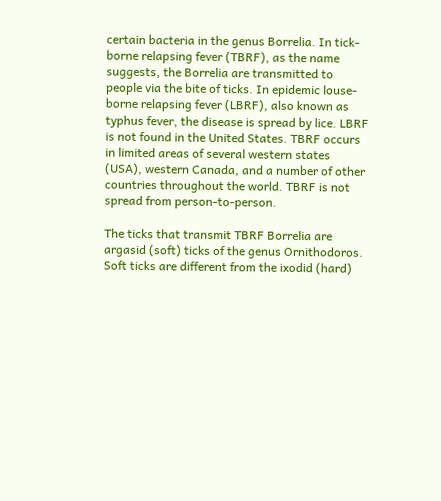certain bacteria in the genus Borrelia. In tick-borne relapsing fever (TBRF), as the name suggests, the Borrelia are transmitted to people via the bite of ticks. In epidemic louse-borne relapsing fever (LBRF), also known as typhus fever, the disease is spread by lice. LBRF is not found in the United States. TBRF occurs in limited areas of several western states (USA), western Canada, and a number of other countries throughout the world. TBRF is not spread from person-to-person.

The ticks that transmit TBRF Borrelia are argasid (soft) ticks of the genus Ornithodoros. Soft ticks are different from the ixodid (hard)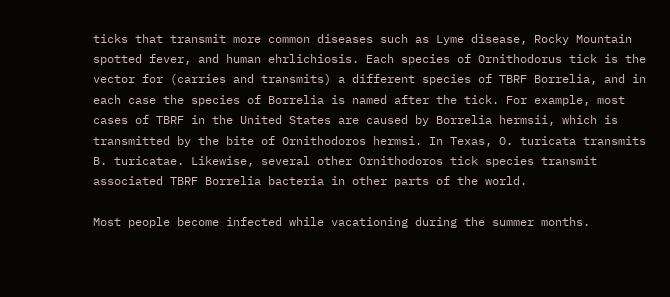ticks that transmit more common diseases such as Lyme disease, Rocky Mountain spotted fever, and human ehrlichiosis. Each species of Ornithodorus tick is the vector for (carries and transmits) a different species of TBRF Borrelia, and in each case the species of Borrelia is named after the tick. For example, most cases of TBRF in the United States are caused by Borrelia hermsii, which is transmitted by the bite of Ornithodoros hermsi. In Texas, O. turicata transmits B. turicatae. Likewise, several other Ornithodoros tick species transmit associated TBRF Borrelia bacteria in other parts of the world.

Most people become infected while vacationing during the summer months.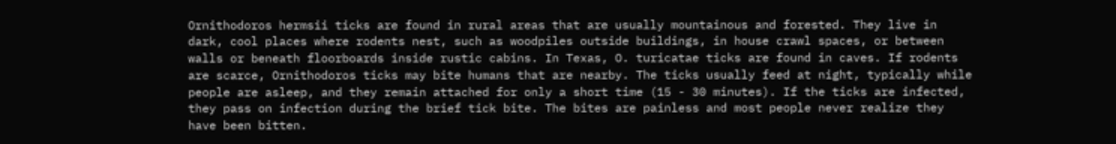Ornithodoros hermsii ticks are found in rural areas that are usually mountainous and forested. They live in dark, cool places where rodents nest, such as woodpiles outside buildings, in house crawl spaces, or between walls or beneath floorboards inside rustic cabins. In Texas, O. turicatae ticks are found in caves. If rodents are scarce, Ornithodoros ticks may bite humans that are nearby. The ticks usually feed at night, typically while people are asleep, and they remain attached for only a short time (15 - 30 minutes). If the ticks are infected, they pass on infection during the brief tick bite. The bites are painless and most people never realize they have been bitten.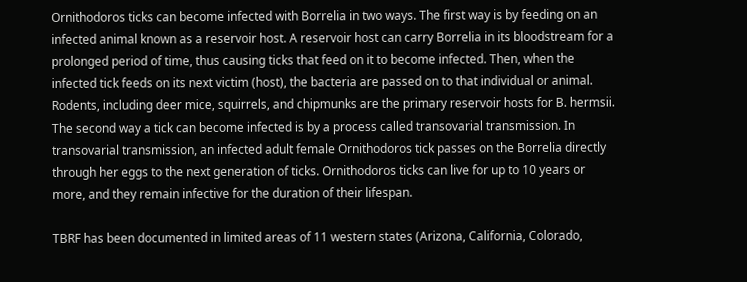Ornithodoros ticks can become infected with Borrelia in two ways. The first way is by feeding on an infected animal known as a reservoir host. A reservoir host can carry Borrelia in its bloodstream for a prolonged period of time, thus causing ticks that feed on it to become infected. Then, when the infected tick feeds on its next victim (host), the bacteria are passed on to that individual or animal. Rodents, including deer mice, squirrels, and chipmunks are the primary reservoir hosts for B. hermsii. The second way a tick can become infected is by a process called transovarial transmission. In transovarial transmission, an infected adult female Ornithodoros tick passes on the Borrelia directly through her eggs to the next generation of ticks. Ornithodoros ticks can live for up to 10 years or more, and they remain infective for the duration of their lifespan.

TBRF has been documented in limited areas of 11 western states (Arizona, California, Colorado,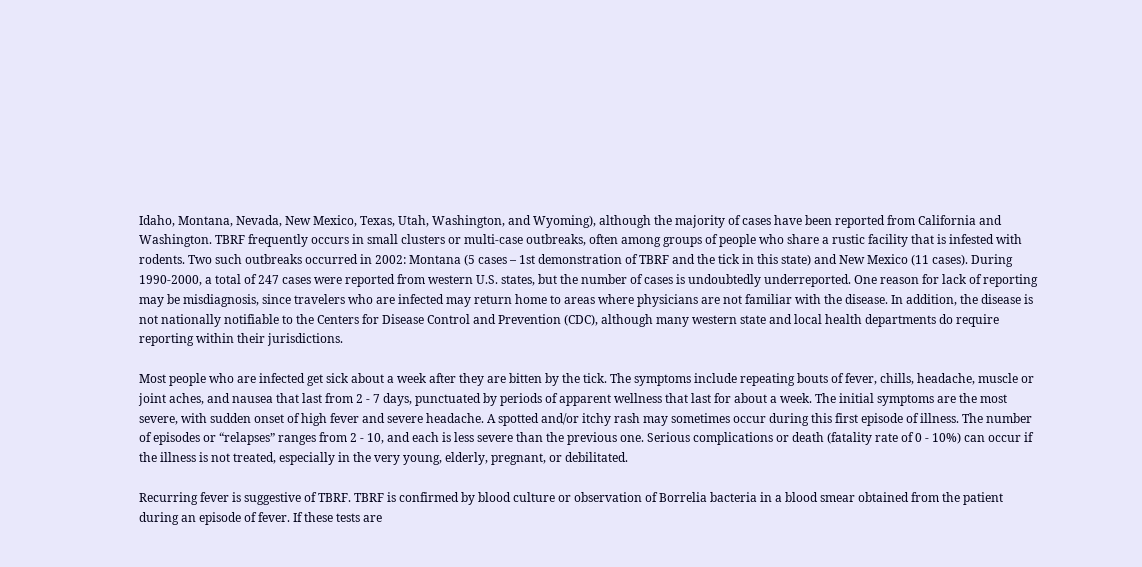Idaho, Montana, Nevada, New Mexico, Texas, Utah, Washington, and Wyoming), although the majority of cases have been reported from California and Washington. TBRF frequently occurs in small clusters or multi-case outbreaks, often among groups of people who share a rustic facility that is infested with rodents. Two such outbreaks occurred in 2002: Montana (5 cases – 1st demonstration of TBRF and the tick in this state) and New Mexico (11 cases). During 1990-2000, a total of 247 cases were reported from western U.S. states, but the number of cases is undoubtedly underreported. One reason for lack of reporting may be misdiagnosis, since travelers who are infected may return home to areas where physicians are not familiar with the disease. In addition, the disease is not nationally notifiable to the Centers for Disease Control and Prevention (CDC), although many western state and local health departments do require reporting within their jurisdictions.

Most people who are infected get sick about a week after they are bitten by the tick. The symptoms include repeating bouts of fever, chills, headache, muscle or joint aches, and nausea that last from 2 - 7 days, punctuated by periods of apparent wellness that last for about a week. The initial symptoms are the most severe, with sudden onset of high fever and severe headache. A spotted and/or itchy rash may sometimes occur during this first episode of illness. The number of episodes or “relapses” ranges from 2 - 10, and each is less severe than the previous one. Serious complications or death (fatality rate of 0 - 10%) can occur if the illness is not treated, especially in the very young, elderly, pregnant, or debilitated.

Recurring fever is suggestive of TBRF. TBRF is confirmed by blood culture or observation of Borrelia bacteria in a blood smear obtained from the patient during an episode of fever. If these tests are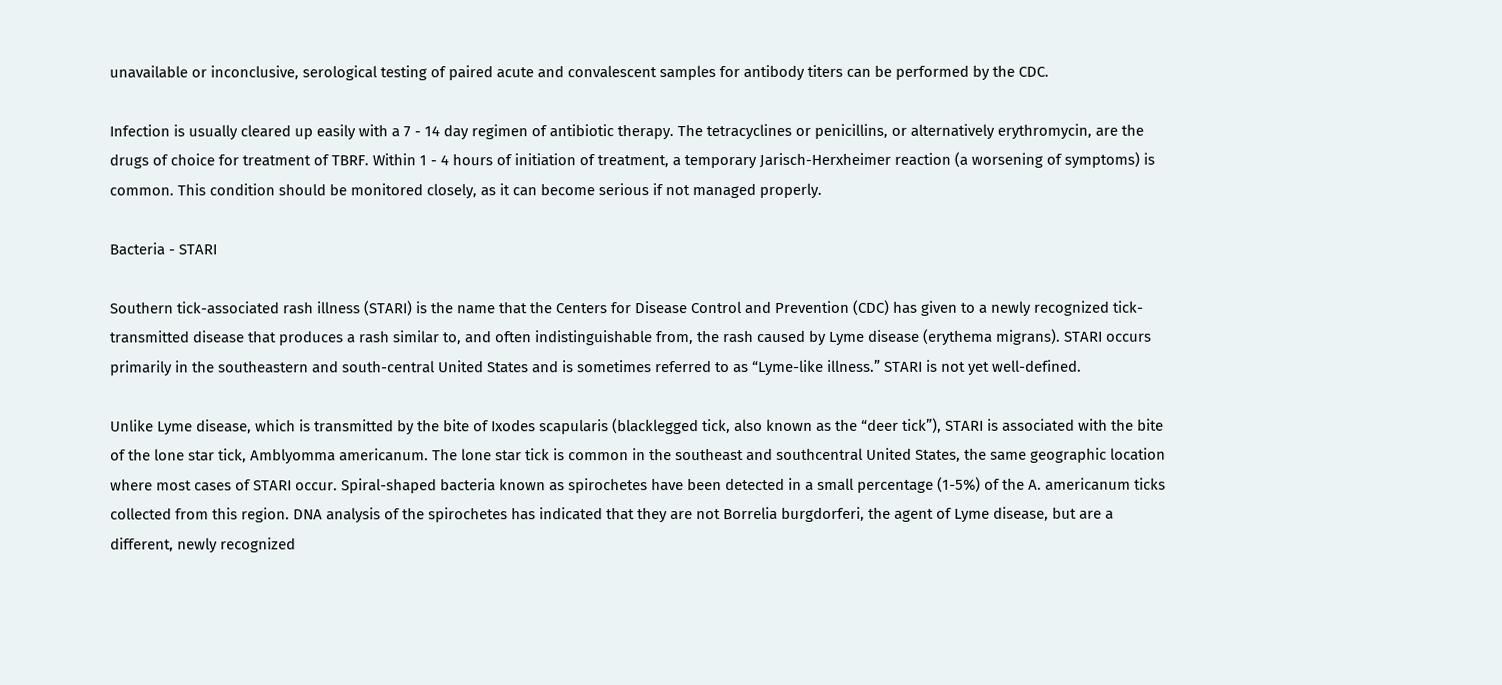unavailable or inconclusive, serological testing of paired acute and convalescent samples for antibody titers can be performed by the CDC.

Infection is usually cleared up easily with a 7 - 14 day regimen of antibiotic therapy. The tetracyclines or penicillins, or alternatively erythromycin, are the drugs of choice for treatment of TBRF. Within 1 - 4 hours of initiation of treatment, a temporary Jarisch-Herxheimer reaction (a worsening of symptoms) is common. This condition should be monitored closely, as it can become serious if not managed properly.

Bacteria - STARI

Southern tick-associated rash illness (STARI) is the name that the Centers for Disease Control and Prevention (CDC) has given to a newly recognized tick-transmitted disease that produces a rash similar to, and often indistinguishable from, the rash caused by Lyme disease (erythema migrans). STARI occurs primarily in the southeastern and south-central United States and is sometimes referred to as “Lyme-like illness.” STARI is not yet well-defined.

Unlike Lyme disease, which is transmitted by the bite of Ixodes scapularis (blacklegged tick, also known as the “deer tick”), STARI is associated with the bite of the lone star tick, Amblyomma americanum. The lone star tick is common in the southeast and southcentral United States, the same geographic location where most cases of STARI occur. Spiral-shaped bacteria known as spirochetes have been detected in a small percentage (1-5%) of the A. americanum ticks collected from this region. DNA analysis of the spirochetes has indicated that they are not Borrelia burgdorferi, the agent of Lyme disease, but are a different, newly recognized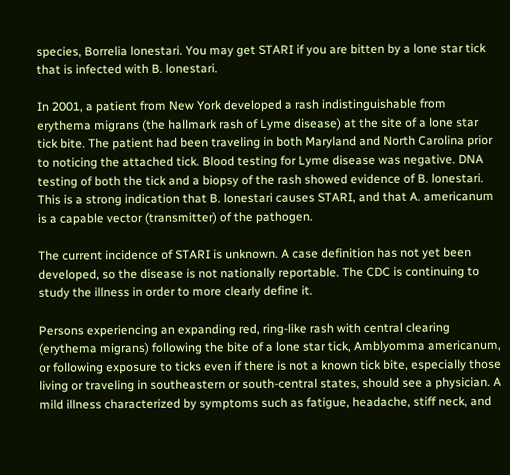species, Borrelia lonestari. You may get STARI if you are bitten by a lone star tick that is infected with B. lonestari.

In 2001, a patient from New York developed a rash indistinguishable from erythema migrans (the hallmark rash of Lyme disease) at the site of a lone star tick bite. The patient had been traveling in both Maryland and North Carolina prior to noticing the attached tick. Blood testing for Lyme disease was negative. DNA testing of both the tick and a biopsy of the rash showed evidence of B. lonestari. This is a strong indication that B. lonestari causes STARI, and that A. americanum is a capable vector (transmitter) of the pathogen.

The current incidence of STARI is unknown. A case definition has not yet been developed, so the disease is not nationally reportable. The CDC is continuing to study the illness in order to more clearly define it.

Persons experiencing an expanding red, ring-like rash with central clearing (erythema migrans) following the bite of a lone star tick, Amblyomma americanum, or following exposure to ticks even if there is not a known tick bite, especially those living or traveling in southeastern or south-central states, should see a physician. A mild illness characterized by symptoms such as fatigue, headache, stiff neck, and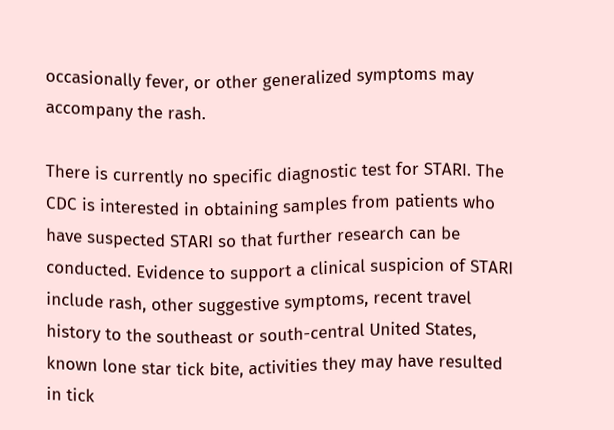occasionally fever, or other generalized symptoms may accompany the rash.

There is currently no specific diagnostic test for STARI. The CDC is interested in obtaining samples from patients who have suspected STARI so that further research can be conducted. Evidence to support a clinical suspicion of STARI include rash, other suggestive symptoms, recent travel history to the southeast or south-central United States, known lone star tick bite, activities they may have resulted in tick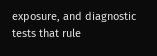exposure, and diagnostic tests that rule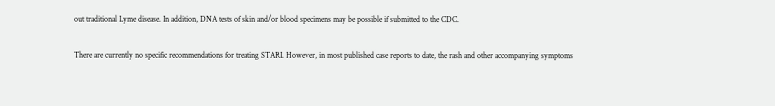out traditional Lyme disease. In addition, DNA tests of skin and/or blood specimens may be possible if submitted to the CDC.

There are currently no specific recommendations for treating STARI. However, in most published case reports to date, the rash and other accompanying symptoms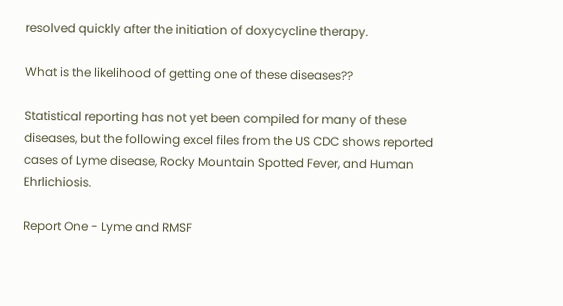resolved quickly after the initiation of doxycycline therapy.

What is the likelihood of getting one of these diseases??

Statistical reporting has not yet been compiled for many of these diseases, but the following excel files from the US CDC shows reported cases of Lyme disease, Rocky Mountain Spotted Fever, and Human Ehrlichiosis.

Report One - Lyme and RMSF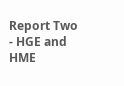Report Two - HGE and HME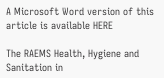A Microsoft Word version of this article is available HERE

The RAEMS Health, Hygiene and Sanitation in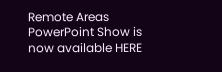Remote Areas PowerPoint Show is now available HERE